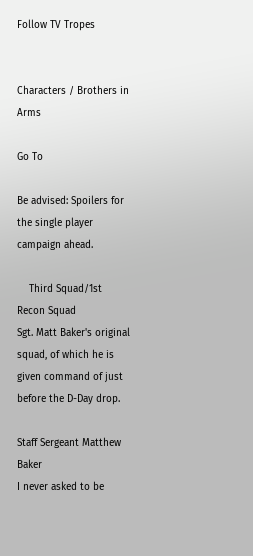Follow TV Tropes


Characters / Brothers in Arms

Go To

Be advised: Spoilers for the single player campaign ahead.

    Third Squad/1st Recon Squad
Sgt. Matt Baker's original squad, of which he is given command of just before the D-Day drop.

Staff Sergeant Matthew Baker
I never asked to be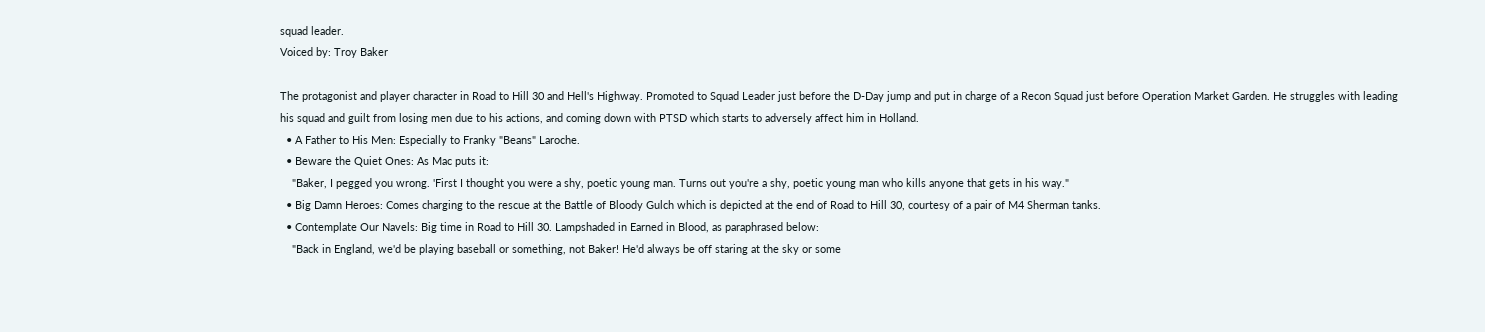squad leader.
Voiced by: Troy Baker

The protagonist and player character in Road to Hill 30 and Hell's Highway. Promoted to Squad Leader just before the D-Day jump and put in charge of a Recon Squad just before Operation Market Garden. He struggles with leading his squad and guilt from losing men due to his actions, and coming down with PTSD which starts to adversely affect him in Holland.
  • A Father to His Men: Especially to Franky "Beans" Laroche.
  • Beware the Quiet Ones: As Mac puts it:
    "Baker, I pegged you wrong. 'First I thought you were a shy, poetic young man. Turns out you're a shy, poetic young man who kills anyone that gets in his way."
  • Big Damn Heroes: Comes charging to the rescue at the Battle of Bloody Gulch which is depicted at the end of Road to Hill 30, courtesy of a pair of M4 Sherman tanks.
  • Contemplate Our Navels: Big time in Road to Hill 30. Lampshaded in Earned in Blood, as paraphrased below:
    "Back in England, we'd be playing baseball or something, not Baker! He'd always be off staring at the sky or some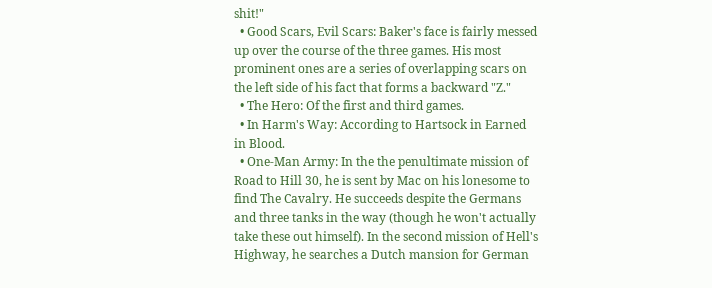shit!"
  • Good Scars, Evil Scars: Baker's face is fairly messed up over the course of the three games. His most prominent ones are a series of overlapping scars on the left side of his fact that forms a backward "Z."
  • The Hero: Of the first and third games.
  • In Harm's Way: According to Hartsock in Earned in Blood.
  • One-Man Army: In the the penultimate mission of Road to Hill 30, he is sent by Mac on his lonesome to find The Cavalry. He succeeds despite the Germans and three tanks in the way (though he won't actually take these out himself). In the second mission of Hell's Highway, he searches a Dutch mansion for German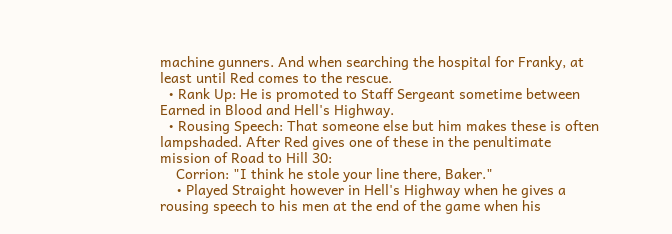machine gunners. And when searching the hospital for Franky, at least until Red comes to the rescue.
  • Rank Up: He is promoted to Staff Sergeant sometime between Earned in Blood and Hell's Highway.
  • Rousing Speech: That someone else but him makes these is often lampshaded. After Red gives one of these in the penultimate mission of Road to Hill 30:
    Corrion: "I think he stole your line there, Baker."
    • Played Straight however in Hell's Highway when he gives a rousing speech to his men at the end of the game when his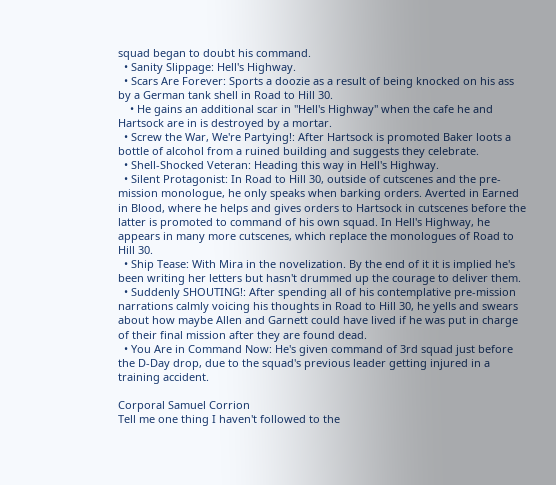squad began to doubt his command.
  • Sanity Slippage: Hell's Highway.
  • Scars Are Forever: Sports a doozie as a result of being knocked on his ass by a German tank shell in Road to Hill 30.
    • He gains an additional scar in "Hell's Highway" when the cafe he and Hartsock are in is destroyed by a mortar.
  • Screw the War, We're Partying!: After Hartsock is promoted Baker loots a bottle of alcohol from a ruined building and suggests they celebrate.
  • Shell-Shocked Veteran: Heading this way in Hell's Highway.
  • Silent Protagonist: In Road to Hill 30, outside of cutscenes and the pre-mission monologue, he only speaks when barking orders. Averted in Earned in Blood, where he helps and gives orders to Hartsock in cutscenes before the latter is promoted to command of his own squad. In Hell's Highway, he appears in many more cutscenes, which replace the monologues of Road to Hill 30.
  • Ship Tease: With Mira in the novelization. By the end of it it is implied he's been writing her letters but hasn't drummed up the courage to deliver them.
  • Suddenly SHOUTING!: After spending all of his contemplative pre-mission narrations calmly voicing his thoughts in Road to Hill 30, he yells and swears about how maybe Allen and Garnett could have lived if he was put in charge of their final mission after they are found dead.
  • You Are in Command Now: He's given command of 3rd squad just before the D-Day drop, due to the squad's previous leader getting injured in a training accident.

Corporal Samuel Corrion
Tell me one thing I haven't followed to the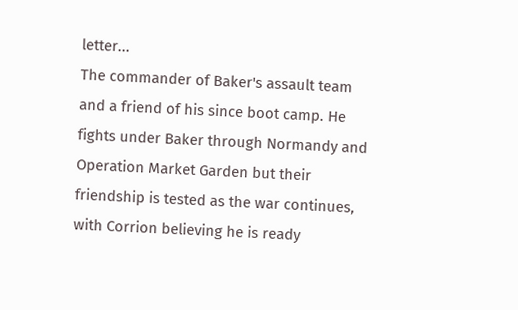letter...
The commander of Baker's assault team and a friend of his since boot camp. He fights under Baker through Normandy and Operation Market Garden but their friendship is tested as the war continues, with Corrion believing he is ready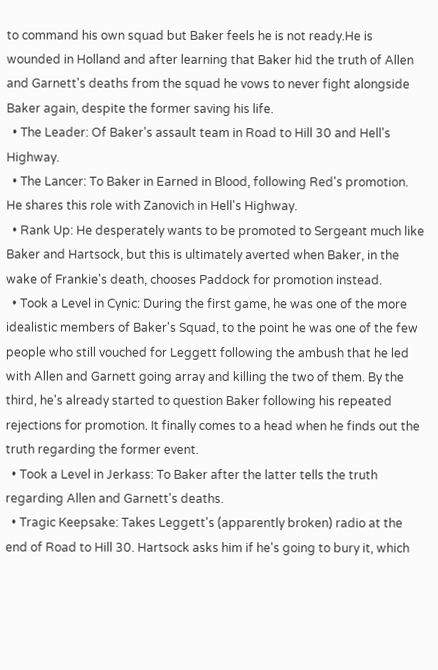to command his own squad but Baker feels he is not ready.He is wounded in Holland and after learning that Baker hid the truth of Allen and Garnett's deaths from the squad he vows to never fight alongside Baker again, despite the former saving his life.
  • The Leader: Of Baker's assault team in Road to Hill 30 and Hell's Highway.
  • The Lancer: To Baker in Earned in Blood, following Red's promotion. He shares this role with Zanovich in Hell's Highway.
  • Rank Up: He desperately wants to be promoted to Sergeant much like Baker and Hartsock, but this is ultimately averted when Baker, in the wake of Frankie's death, chooses Paddock for promotion instead.
  • Took a Level in Cynic: During the first game, he was one of the more idealistic members of Baker's Squad, to the point he was one of the few people who still vouched for Leggett following the ambush that he led with Allen and Garnett going array and killing the two of them. By the third, he's already started to question Baker following his repeated rejections for promotion. It finally comes to a head when he finds out the truth regarding the former event.
  • Took a Level in Jerkass: To Baker after the latter tells the truth regarding Allen and Garnett's deaths.
  • Tragic Keepsake: Takes Leggett's (apparently broken) radio at the end of Road to Hill 30. Hartsock asks him if he's going to bury it, which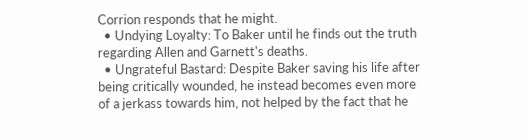Corrion responds that he might.
  • Undying Loyalty: To Baker until he finds out the truth regarding Allen and Garnett's deaths.
  • Ungrateful Bastard: Despite Baker saving his life after being critically wounded, he instead becomes even more of a jerkass towards him, not helped by the fact that he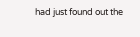had just found out the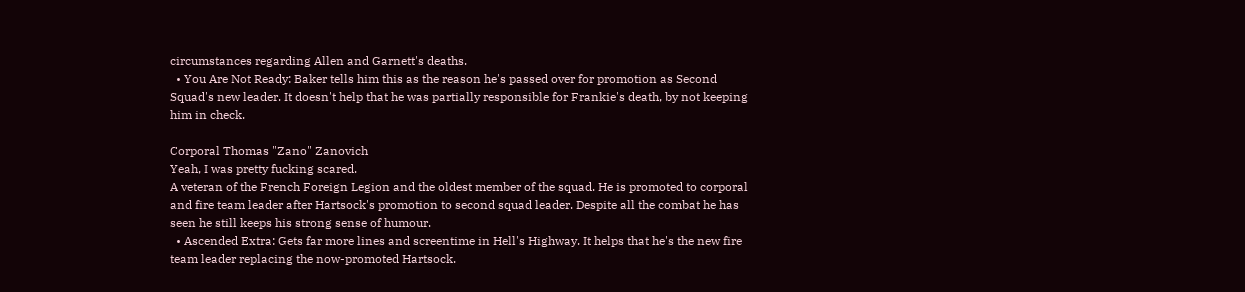circumstances regarding Allen and Garnett's deaths.
  • You Are Not Ready: Baker tells him this as the reason he's passed over for promotion as Second Squad's new leader. It doesn't help that he was partially responsible for Frankie's death, by not keeping him in check.

Corporal Thomas "Zano" Zanovich
Yeah, I was pretty fucking scared.
A veteran of the French Foreign Legion and the oldest member of the squad. He is promoted to corporal and fire team leader after Hartsock's promotion to second squad leader. Despite all the combat he has seen he still keeps his strong sense of humour.
  • Ascended Extra: Gets far more lines and screentime in Hell's Highway. It helps that he's the new fire team leader replacing the now-promoted Hartsock.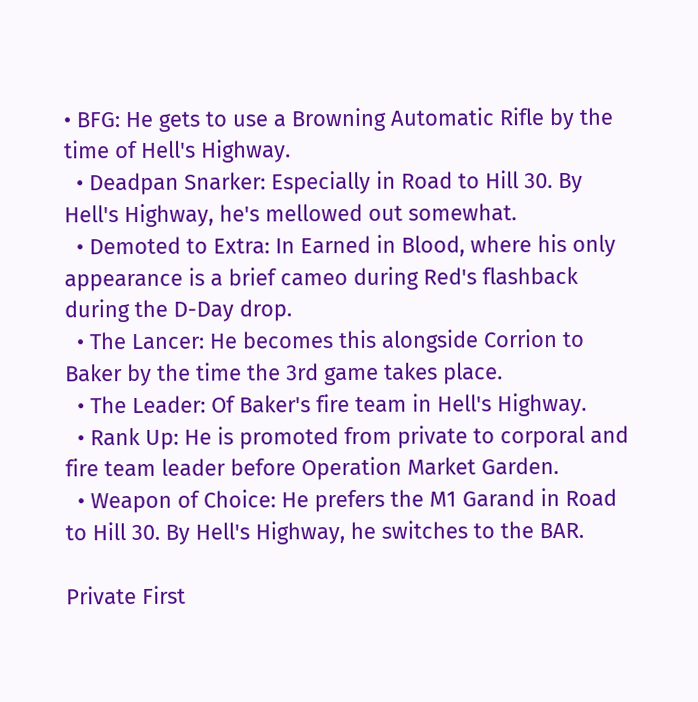• BFG: He gets to use a Browning Automatic Rifle by the time of Hell's Highway.
  • Deadpan Snarker: Especially in Road to Hill 30. By Hell's Highway, he's mellowed out somewhat.
  • Demoted to Extra: In Earned in Blood, where his only appearance is a brief cameo during Red's flashback during the D-Day drop.
  • The Lancer: He becomes this alongside Corrion to Baker by the time the 3rd game takes place.
  • The Leader: Of Baker's fire team in Hell's Highway.
  • Rank Up: He is promoted from private to corporal and fire team leader before Operation Market Garden.
  • Weapon of Choice: He prefers the M1 Garand in Road to Hill 30. By Hell's Highway, he switches to the BAR.

Private First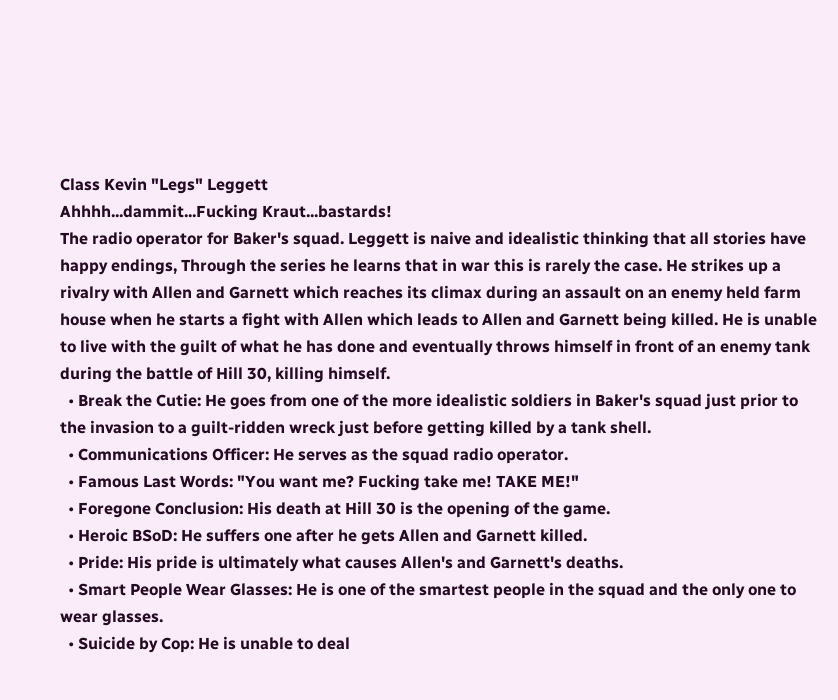Class Kevin "Legs" Leggett
Ahhhh...dammit...Fucking Kraut...bastards!
The radio operator for Baker's squad. Leggett is naive and idealistic thinking that all stories have happy endings, Through the series he learns that in war this is rarely the case. He strikes up a rivalry with Allen and Garnett which reaches its climax during an assault on an enemy held farm house when he starts a fight with Allen which leads to Allen and Garnett being killed. He is unable to live with the guilt of what he has done and eventually throws himself in front of an enemy tank during the battle of Hill 30, killing himself.
  • Break the Cutie: He goes from one of the more idealistic soldiers in Baker's squad just prior to the invasion to a guilt-ridden wreck just before getting killed by a tank shell.
  • Communications Officer: He serves as the squad radio operator.
  • Famous Last Words: "You want me? Fucking take me! TAKE ME!"
  • Foregone Conclusion: His death at Hill 30 is the opening of the game.
  • Heroic BSoD: He suffers one after he gets Allen and Garnett killed.
  • Pride: His pride is ultimately what causes Allen's and Garnett's deaths.
  • Smart People Wear Glasses: He is one of the smartest people in the squad and the only one to wear glasses.
  • Suicide by Cop: He is unable to deal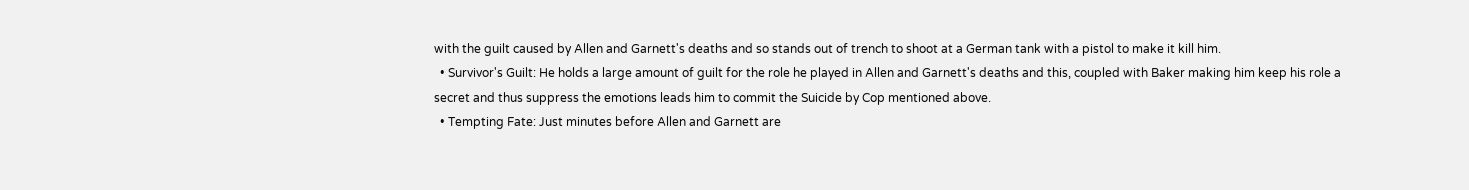with the guilt caused by Allen and Garnett's deaths and so stands out of trench to shoot at a German tank with a pistol to make it kill him.
  • Survivor's Guilt: He holds a large amount of guilt for the role he played in Allen and Garnett's deaths and this, coupled with Baker making him keep his role a secret and thus suppress the emotions leads him to commit the Suicide by Cop mentioned above.
  • Tempting Fate: Just minutes before Allen and Garnett are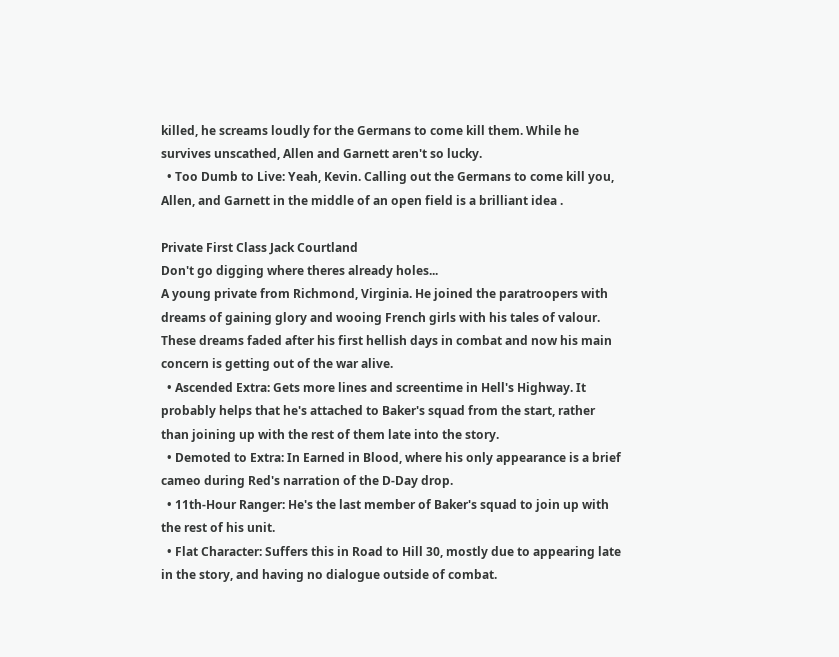killed, he screams loudly for the Germans to come kill them. While he survives unscathed, Allen and Garnett aren't so lucky.
  • Too Dumb to Live: Yeah, Kevin. Calling out the Germans to come kill you, Allen, and Garnett in the middle of an open field is a brilliant idea .

Private First Class Jack Courtland
Don't go digging where theres already holes...
A young private from Richmond, Virginia. He joined the paratroopers with dreams of gaining glory and wooing French girls with his tales of valour. These dreams faded after his first hellish days in combat and now his main concern is getting out of the war alive.
  • Ascended Extra: Gets more lines and screentime in Hell's Highway. It probably helps that he's attached to Baker's squad from the start, rather than joining up with the rest of them late into the story.
  • Demoted to Extra: In Earned in Blood, where his only appearance is a brief cameo during Red's narration of the D-Day drop.
  • 11th-Hour Ranger: He's the last member of Baker's squad to join up with the rest of his unit.
  • Flat Character: Suffers this in Road to Hill 30, mostly due to appearing late in the story, and having no dialogue outside of combat.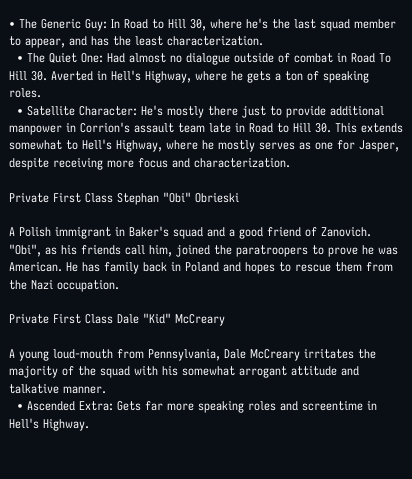• The Generic Guy: In Road to Hill 30, where he's the last squad member to appear, and has the least characterization.
  • The Quiet One: Had almost no dialogue outside of combat in Road To Hill 30. Averted in Hell's Highway, where he gets a ton of speaking roles.
  • Satellite Character: He's mostly there just to provide additional manpower in Corrion's assault team late in Road to Hill 30. This extends somewhat to Hell's Highway, where he mostly serves as one for Jasper, despite receiving more focus and characterization.

Private First Class Stephan "Obi" Obrieski

A Polish immigrant in Baker's squad and a good friend of Zanovich. "Obi", as his friends call him, joined the paratroopers to prove he was American. He has family back in Poland and hopes to rescue them from the Nazi occupation.

Private First Class Dale "Kid" McCreary

A young loud-mouth from Pennsylvania, Dale McCreary irritates the majority of the squad with his somewhat arrogant attitude and talkative manner.
  • Ascended Extra: Gets far more speaking roles and screentime in Hell's Highway.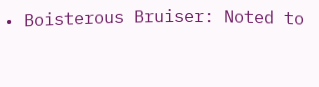• Boisterous Bruiser: Noted to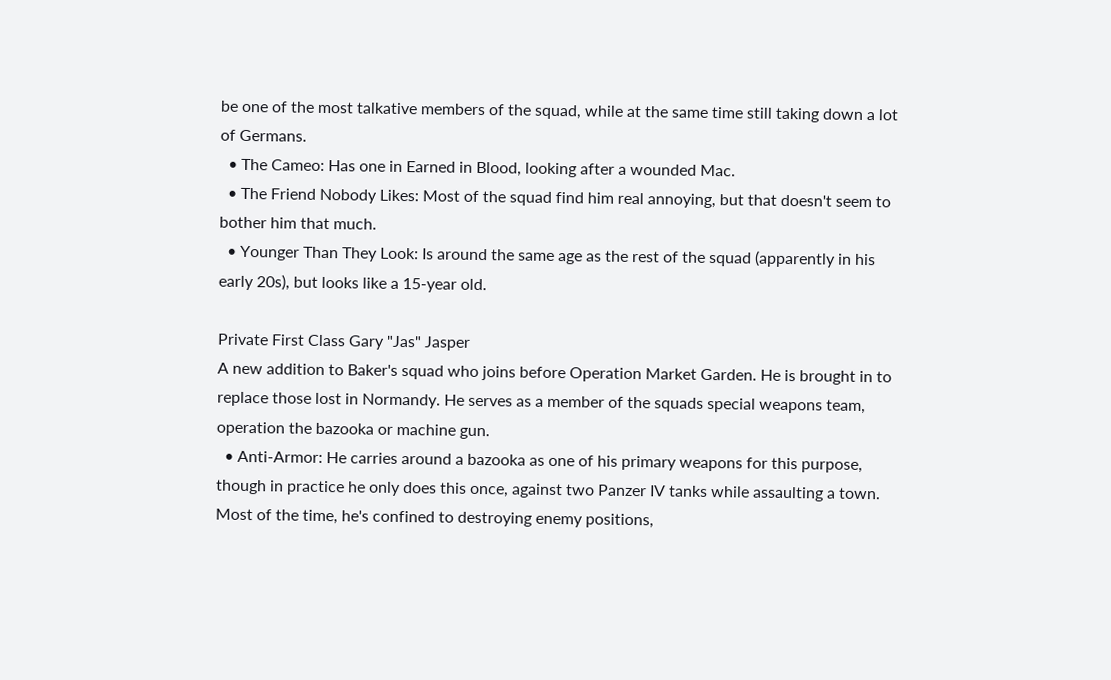be one of the most talkative members of the squad, while at the same time still taking down a lot of Germans.
  • The Cameo: Has one in Earned in Blood, looking after a wounded Mac.
  • The Friend Nobody Likes: Most of the squad find him real annoying, but that doesn't seem to bother him that much.
  • Younger Than They Look: Is around the same age as the rest of the squad (apparently in his early 20s), but looks like a 15-year old.

Private First Class Gary "Jas" Jasper
A new addition to Baker's squad who joins before Operation Market Garden. He is brought in to replace those lost in Normandy. He serves as a member of the squads special weapons team, operation the bazooka or machine gun.
  • Anti-Armor: He carries around a bazooka as one of his primary weapons for this purpose, though in practice he only does this once, against two Panzer IV tanks while assaulting a town. Most of the time, he's confined to destroying enemy positions,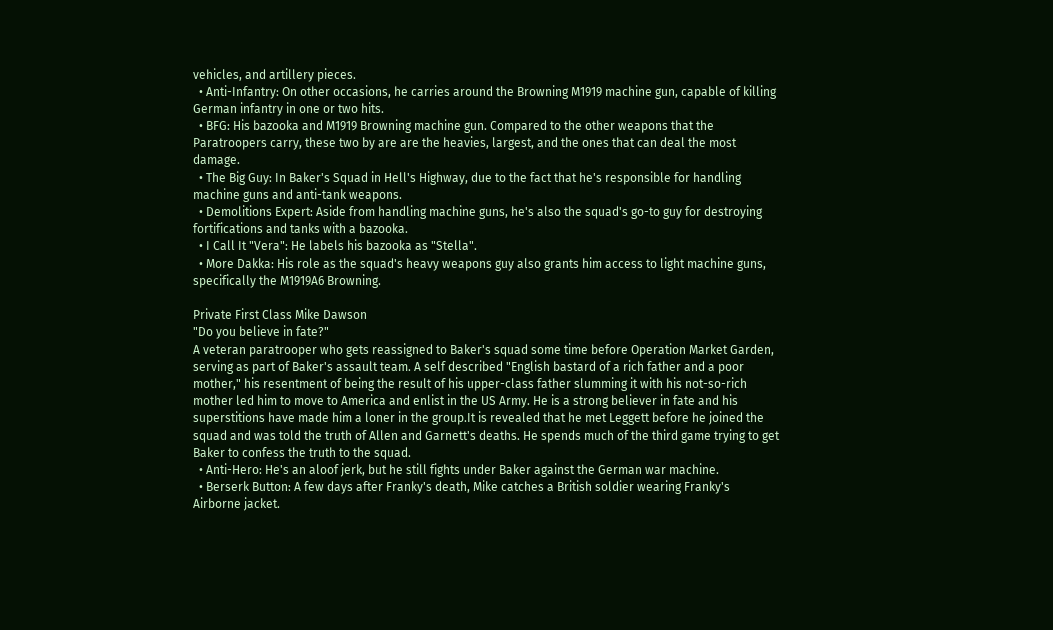vehicles, and artillery pieces.
  • Anti-Infantry: On other occasions, he carries around the Browning M1919 machine gun, capable of killing German infantry in one or two hits.
  • BFG: His bazooka and M1919 Browning machine gun. Compared to the other weapons that the Paratroopers carry, these two by are are the heavies, largest, and the ones that can deal the most damage.
  • The Big Guy: In Baker's Squad in Hell's Highway, due to the fact that he's responsible for handling machine guns and anti-tank weapons.
  • Demolitions Expert: Aside from handling machine guns, he's also the squad's go-to guy for destroying fortifications and tanks with a bazooka.
  • I Call It "Vera": He labels his bazooka as "Stella".
  • More Dakka: His role as the squad's heavy weapons guy also grants him access to light machine guns, specifically the M1919A6 Browning.

Private First Class Mike Dawson
"Do you believe in fate?"
A veteran paratrooper who gets reassigned to Baker's squad some time before Operation Market Garden, serving as part of Baker's assault team. A self described "English bastard of a rich father and a poor mother," his resentment of being the result of his upper-class father slumming it with his not-so-rich mother led him to move to America and enlist in the US Army. He is a strong believer in fate and his superstitions have made him a loner in the group.It is revealed that he met Leggett before he joined the squad and was told the truth of Allen and Garnett's deaths. He spends much of the third game trying to get Baker to confess the truth to the squad.
  • Anti-Hero: He's an aloof jerk, but he still fights under Baker against the German war machine.
  • Berserk Button: A few days after Franky's death, Mike catches a British soldier wearing Franky's Airborne jacket.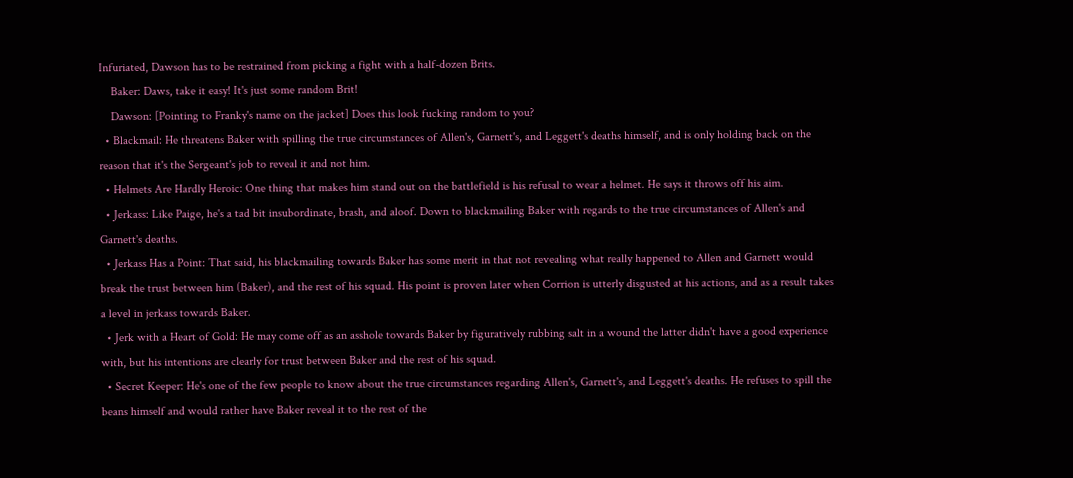Infuriated, Dawson has to be restrained from picking a fight with a half-dozen Brits.
    Baker: Daws, take it easy! It's just some random Brit!
    Dawson: [Pointing to Franky's name on the jacket] Does this look fucking random to you?
  • Blackmail: He threatens Baker with spilling the true circumstances of Allen's, Garnett's, and Leggett's deaths himself, and is only holding back on the reason that it's the Sergeant's job to reveal it and not him.
  • Helmets Are Hardly Heroic: One thing that makes him stand out on the battlefield is his refusal to wear a helmet. He says it throws off his aim.
  • Jerkass: Like Paige, he's a tad bit insubordinate, brash, and aloof. Down to blackmailing Baker with regards to the true circumstances of Allen's and Garnett's deaths.
  • Jerkass Has a Point: That said, his blackmailing towards Baker has some merit in that not revealing what really happened to Allen and Garnett would break the trust between him (Baker), and the rest of his squad. His point is proven later when Corrion is utterly disgusted at his actions, and as a result takes a level in jerkass towards Baker.
  • Jerk with a Heart of Gold: He may come off as an asshole towards Baker by figuratively rubbing salt in a wound the latter didn't have a good experience with, but his intentions are clearly for trust between Baker and the rest of his squad.
  • Secret Keeper: He's one of the few people to know about the true circumstances regarding Allen's, Garnett's, and Leggett's deaths. He refuses to spill the beans himself and would rather have Baker reveal it to the rest of the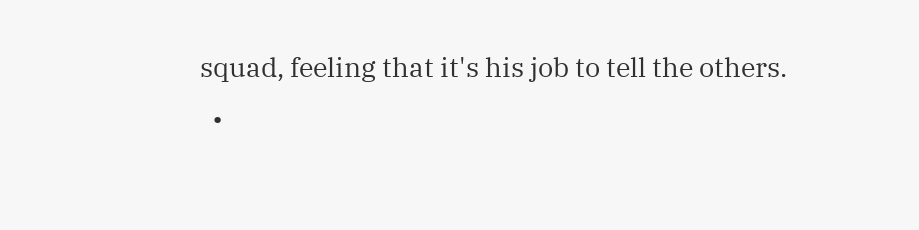squad, feeling that it's his job to tell the others.
  •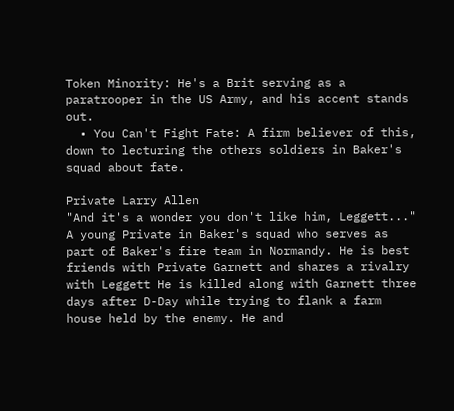Token Minority: He's a Brit serving as a paratrooper in the US Army, and his accent stands out.
  • You Can't Fight Fate: A firm believer of this, down to lecturing the others soldiers in Baker's squad about fate.

Private Larry Allen
"And it's a wonder you don't like him, Leggett..."
A young Private in Baker's squad who serves as part of Baker's fire team in Normandy. He is best friends with Private Garnett and shares a rivalry with Leggett He is killed along with Garnett three days after D-Day while trying to flank a farm house held by the enemy. He and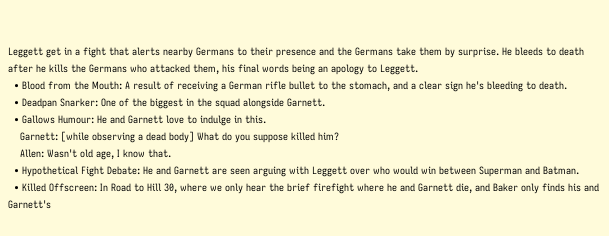Leggett get in a fight that alerts nearby Germans to their presence and the Germans take them by surprise. He bleeds to death after he kills the Germans who attacked them, his final words being an apology to Leggett.
  • Blood from the Mouth: A result of receiving a German rifle bullet to the stomach, and a clear sign he's bleeding to death.
  • Deadpan Snarker: One of the biggest in the squad alongside Garnett.
  • Gallows Humour: He and Garnett love to indulge in this.
    Garnett: [while observing a dead body] What do you suppose killed him?
    Allen: Wasn't old age, I know that.
  • Hypothetical Fight Debate: He and Garnett are seen arguing with Leggett over who would win between Superman and Batman.
  • Killed Offscreen: In Road to Hill 30, where we only hear the brief firefight where he and Garnett die, and Baker only finds his and Garnett's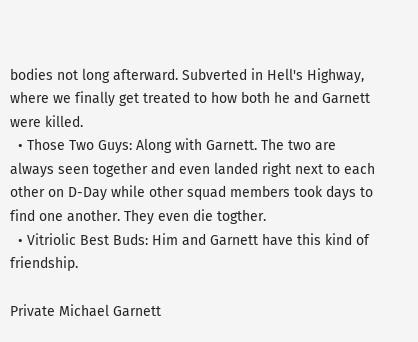bodies not long afterward. Subverted in Hell's Highway, where we finally get treated to how both he and Garnett were killed.
  • Those Two Guys: Along with Garnett. The two are always seen together and even landed right next to each other on D-Day while other squad members took days to find one another. They even die togther.
  • Vitriolic Best Buds: Him and Garnett have this kind of friendship.

Private Michael Garnett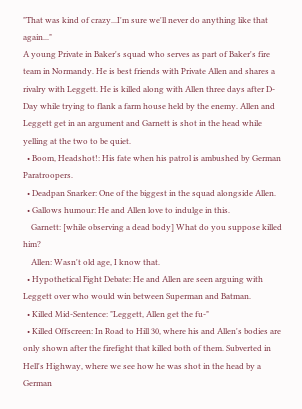"That was kind of crazy...I'm sure we'll never do anything like that again..."
A young Private in Baker's squad who serves as part of Baker's fire team in Normandy. He is best friends with Private Allen and shares a rivalry with Leggett. He is killed along with Allen three days after D-Day while trying to flank a farm house held by the enemy. Allen and Leggett get in an argument and Garnett is shot in the head while yelling at the two to be quiet.
  • Boom, Headshot!: His fate when his patrol is ambushed by German Paratroopers.
  • Deadpan Snarker: One of the biggest in the squad alongside Allen.
  • Gallows humour: He and Allen love to indulge in this.
    Garnett: [while observing a dead body] What do you suppose killed him?
    Allen: Wasn't old age, I know that.
  • Hypothetical Fight Debate: He and Allen are seen arguing with Leggett over who would win between Superman and Batman.
  • Killed Mid-Sentence: "Leggett, Allen get the fu-"
  • Killed Offscreen: In Road to Hill 30, where his and Allen's bodies are only shown after the firefight that killed both of them. Subverted in Hell's Highway, where we see how he was shot in the head by a German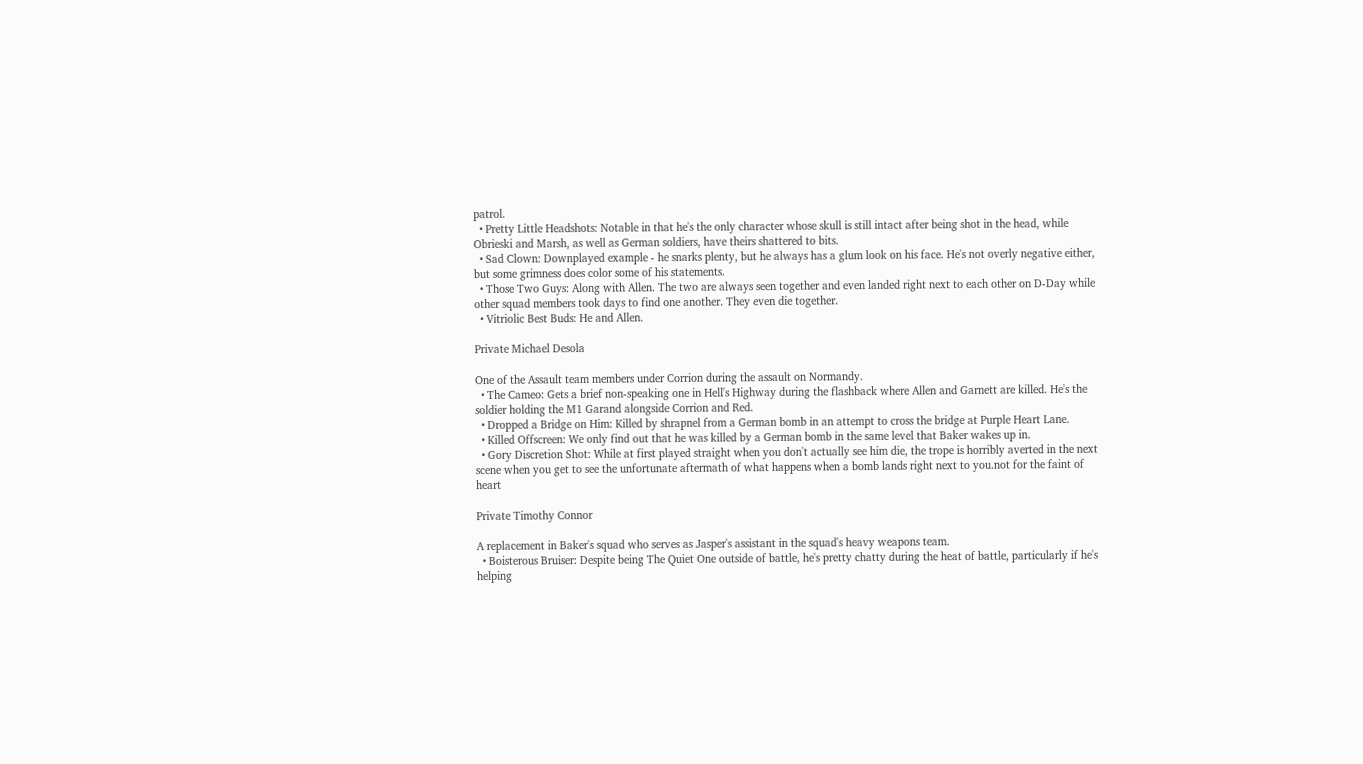patrol.
  • Pretty Little Headshots: Notable in that he's the only character whose skull is still intact after being shot in the head, while Obrieski and Marsh, as well as German soldiers, have theirs shattered to bits.
  • Sad Clown: Downplayed example - he snarks plenty, but he always has a glum look on his face. He's not overly negative either, but some grimness does color some of his statements.
  • Those Two Guys: Along with Allen. The two are always seen together and even landed right next to each other on D-Day while other squad members took days to find one another. They even die together.
  • Vitriolic Best Buds: He and Allen.

Private Michael Desola

One of the Assault team members under Corrion during the assault on Normandy.
  • The Cameo: Gets a brief non-speaking one in Hell's Highway during the flashback where Allen and Garnett are killed. He's the soldier holding the M1 Garand alongside Corrion and Red.
  • Dropped a Bridge on Him: Killed by shrapnel from a German bomb in an attempt to cross the bridge at Purple Heart Lane.
  • Killed Offscreen: We only find out that he was killed by a German bomb in the same level that Baker wakes up in.
  • Gory Discretion Shot: While at first played straight when you don't actually see him die, the trope is horribly averted in the next scene when you get to see the unfortunate aftermath of what happens when a bomb lands right next to you.not for the faint of heart

Private Timothy Connor

A replacement in Baker's squad who serves as Jasper's assistant in the squad's heavy weapons team.
  • Boisterous Bruiser: Despite being The Quiet One outside of battle, he's pretty chatty during the heat of battle, particularly if he's helping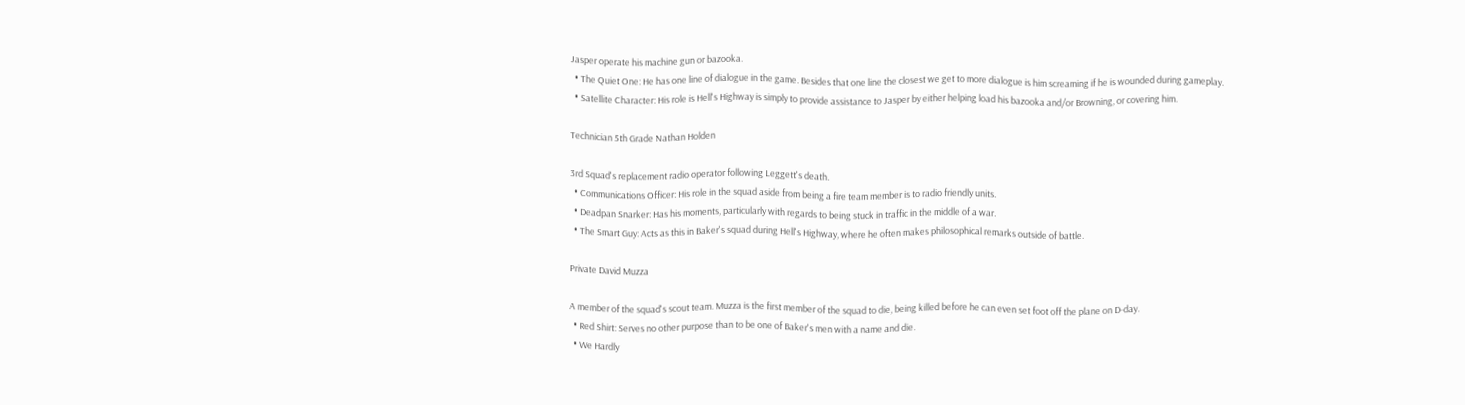Jasper operate his machine gun or bazooka.
  • The Quiet One: He has one line of dialogue in the game. Besides that one line the closest we get to more dialogue is him screaming if he is wounded during gameplay.
  • Satellite Character: His role is Hell's Highway is simply to provide assistance to Jasper by either helping load his bazooka and/or Browning, or covering him.

Technician 5th Grade Nathan Holden

3rd Squad's replacement radio operator following Leggett's death.
  • Communications Officer: His role in the squad aside from being a fire team member is to radio friendly units.
  • Deadpan Snarker: Has his moments, particularly with regards to being stuck in traffic in the middle of a war.
  • The Smart Guy: Acts as this in Baker's squad during Hell's Highway, where he often makes philosophical remarks outside of battle.

Private David Muzza

A member of the squad's scout team. Muzza is the first member of the squad to die, being killed before he can even set foot off the plane on D-day.
  • Red Shirt: Serves no other purpose than to be one of Baker's men with a name and die.
  • We Hardly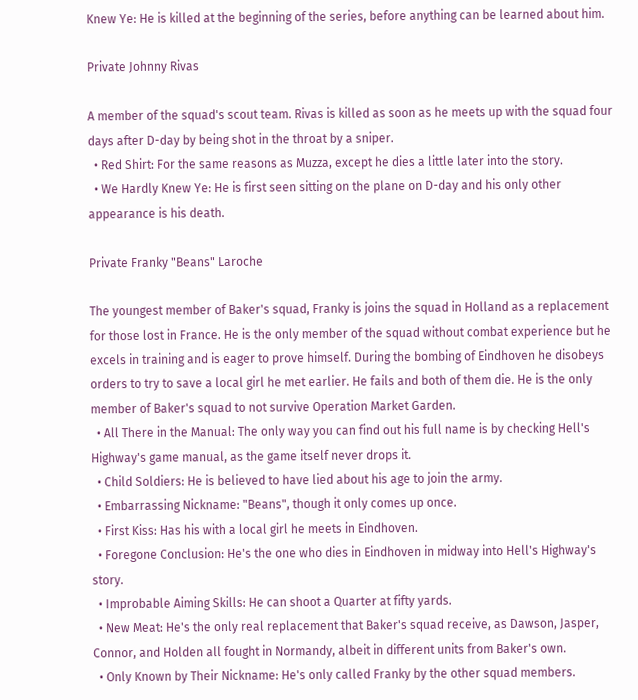Knew Ye: He is killed at the beginning of the series, before anything can be learned about him.

Private Johnny Rivas

A member of the squad's scout team. Rivas is killed as soon as he meets up with the squad four days after D-day by being shot in the throat by a sniper.
  • Red Shirt: For the same reasons as Muzza, except he dies a little later into the story.
  • We Hardly Knew Ye: He is first seen sitting on the plane on D-day and his only other appearance is his death.

Private Franky "Beans" Laroche

The youngest member of Baker's squad, Franky is joins the squad in Holland as a replacement for those lost in France. He is the only member of the squad without combat experience but he excels in training and is eager to prove himself. During the bombing of Eindhoven he disobeys orders to try to save a local girl he met earlier. He fails and both of them die. He is the only member of Baker's squad to not survive Operation Market Garden.
  • All There in the Manual: The only way you can find out his full name is by checking Hell's Highway's game manual, as the game itself never drops it.
  • Child Soldiers: He is believed to have lied about his age to join the army.
  • Embarrassing Nickname: "Beans", though it only comes up once.
  • First Kiss: Has his with a local girl he meets in Eindhoven.
  • Foregone Conclusion: He's the one who dies in Eindhoven in midway into Hell's Highway's story.
  • Improbable Aiming Skills: He can shoot a Quarter at fifty yards.
  • New Meat: He's the only real replacement that Baker's squad receive, as Dawson, Jasper, Connor, and Holden all fought in Normandy, albeit in different units from Baker's own.
  • Only Known by Their Nickname: He's only called Franky by the other squad members.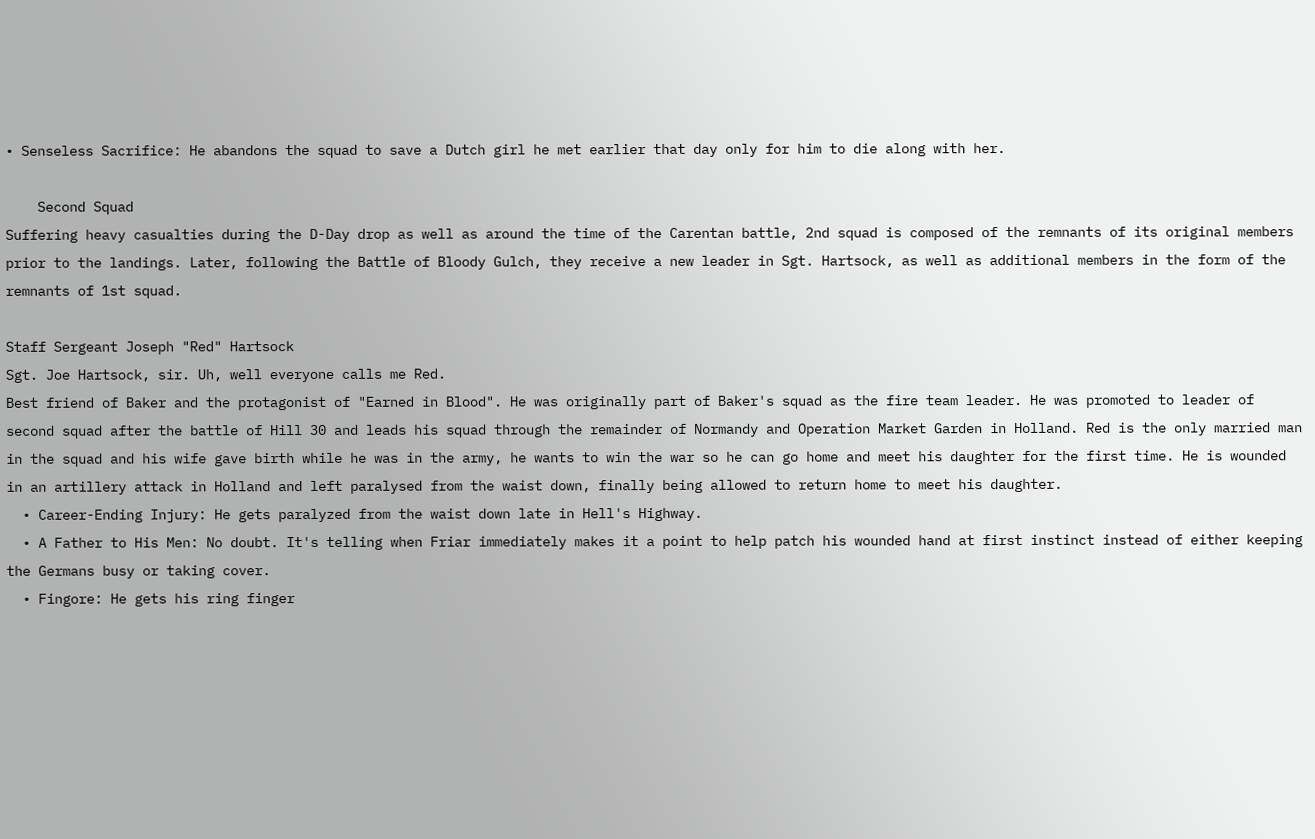• Senseless Sacrifice: He abandons the squad to save a Dutch girl he met earlier that day only for him to die along with her.

    Second Squad
Suffering heavy casualties during the D-Day drop as well as around the time of the Carentan battle, 2nd squad is composed of the remnants of its original members prior to the landings. Later, following the Battle of Bloody Gulch, they receive a new leader in Sgt. Hartsock, as well as additional members in the form of the remnants of 1st squad.

Staff Sergeant Joseph "Red" Hartsock
Sgt. Joe Hartsock, sir. Uh, well everyone calls me Red.
Best friend of Baker and the protagonist of "Earned in Blood". He was originally part of Baker's squad as the fire team leader. He was promoted to leader of second squad after the battle of Hill 30 and leads his squad through the remainder of Normandy and Operation Market Garden in Holland. Red is the only married man in the squad and his wife gave birth while he was in the army, he wants to win the war so he can go home and meet his daughter for the first time. He is wounded in an artillery attack in Holland and left paralysed from the waist down, finally being allowed to return home to meet his daughter.
  • Career-Ending Injury: He gets paralyzed from the waist down late in Hell's Highway.
  • A Father to His Men: No doubt. It's telling when Friar immediately makes it a point to help patch his wounded hand at first instinct instead of either keeping the Germans busy or taking cover.
  • Fingore: He gets his ring finger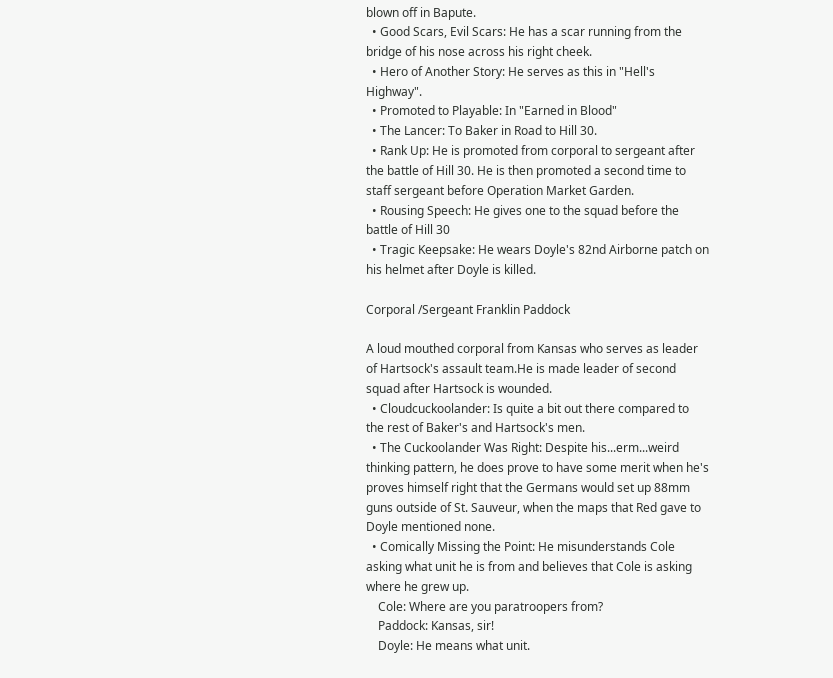blown off in Bapute.
  • Good Scars, Evil Scars: He has a scar running from the bridge of his nose across his right cheek.
  • Hero of Another Story: He serves as this in "Hell's Highway".
  • Promoted to Playable: In "Earned in Blood"
  • The Lancer: To Baker in Road to Hill 30.
  • Rank Up: He is promoted from corporal to sergeant after the battle of Hill 30. He is then promoted a second time to staff sergeant before Operation Market Garden.
  • Rousing Speech: He gives one to the squad before the battle of Hill 30
  • Tragic Keepsake: He wears Doyle's 82nd Airborne patch on his helmet after Doyle is killed.

Corporal /Sergeant Franklin Paddock

A loud mouthed corporal from Kansas who serves as leader of Hartsock's assault team.He is made leader of second squad after Hartsock is wounded.
  • Cloudcuckoolander: Is quite a bit out there compared to the rest of Baker's and Hartsock's men.
  • The Cuckoolander Was Right: Despite his...erm...weird thinking pattern, he does prove to have some merit when he's proves himself right that the Germans would set up 88mm guns outside of St. Sauveur, when the maps that Red gave to Doyle mentioned none.
  • Comically Missing the Point: He misunderstands Cole asking what unit he is from and believes that Cole is asking where he grew up.
    Cole: Where are you paratroopers from?
    Paddock: Kansas, sir!
    Doyle: He means what unit.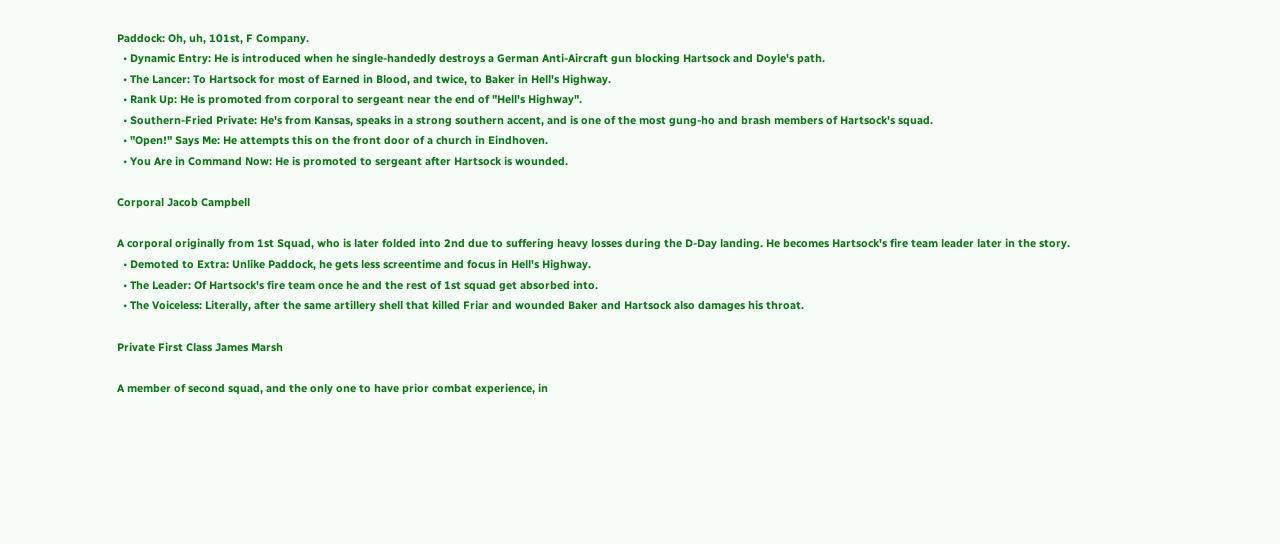Paddock: Oh, uh, 101st, F Company.
  • Dynamic Entry: He is introduced when he single-handedly destroys a German Anti-Aircraft gun blocking Hartsock and Doyle's path.
  • The Lancer: To Hartsock for most of Earned in Blood, and twice, to Baker in Hell's Highway.
  • Rank Up: He is promoted from corporal to sergeant near the end of "Hell's Highway".
  • Southern-Fried Private: He's from Kansas, speaks in a strong southern accent, and is one of the most gung-ho and brash members of Hartsock's squad.
  • "Open!" Says Me: He attempts this on the front door of a church in Eindhoven.
  • You Are in Command Now: He is promoted to sergeant after Hartsock is wounded.

Corporal Jacob Campbell

A corporal originally from 1st Squad, who is later folded into 2nd due to suffering heavy losses during the D-Day landing. He becomes Hartsock's fire team leader later in the story.
  • Demoted to Extra: Unlike Paddock, he gets less screentime and focus in Hell's Highway.
  • The Leader: Of Hartsock's fire team once he and the rest of 1st squad get absorbed into.
  • The Voiceless: Literally, after the same artillery shell that killed Friar and wounded Baker and Hartsock also damages his throat.

Private First Class James Marsh

A member of second squad, and the only one to have prior combat experience, in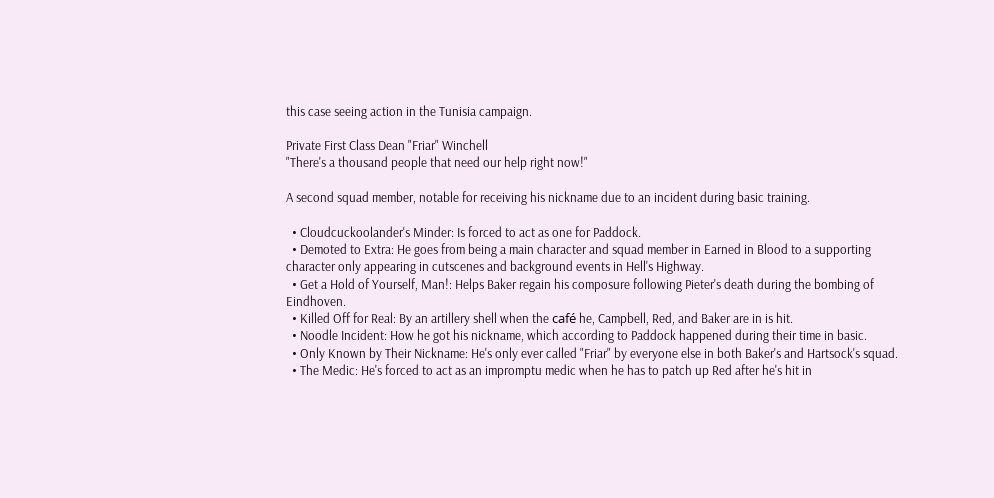this case seeing action in the Tunisia campaign.

Private First Class Dean "Friar" Winchell
"There's a thousand people that need our help right now!"

A second squad member, notable for receiving his nickname due to an incident during basic training.

  • Cloudcuckoolander's Minder: Is forced to act as one for Paddock.
  • Demoted to Extra: He goes from being a main character and squad member in Earned in Blood to a supporting character only appearing in cutscenes and background events in Hell's Highway.
  • Get a Hold of Yourself, Man!: Helps Baker regain his composure following Pieter's death during the bombing of Eindhoven.
  • Killed Off for Real: By an artillery shell when the café he, Campbell, Red, and Baker are in is hit.
  • Noodle Incident: How he got his nickname, which according to Paddock happened during their time in basic.
  • Only Known by Their Nickname: He's only ever called "Friar" by everyone else in both Baker's and Hartsock's squad.
  • The Medic: He's forced to act as an impromptu medic when he has to patch up Red after he's hit in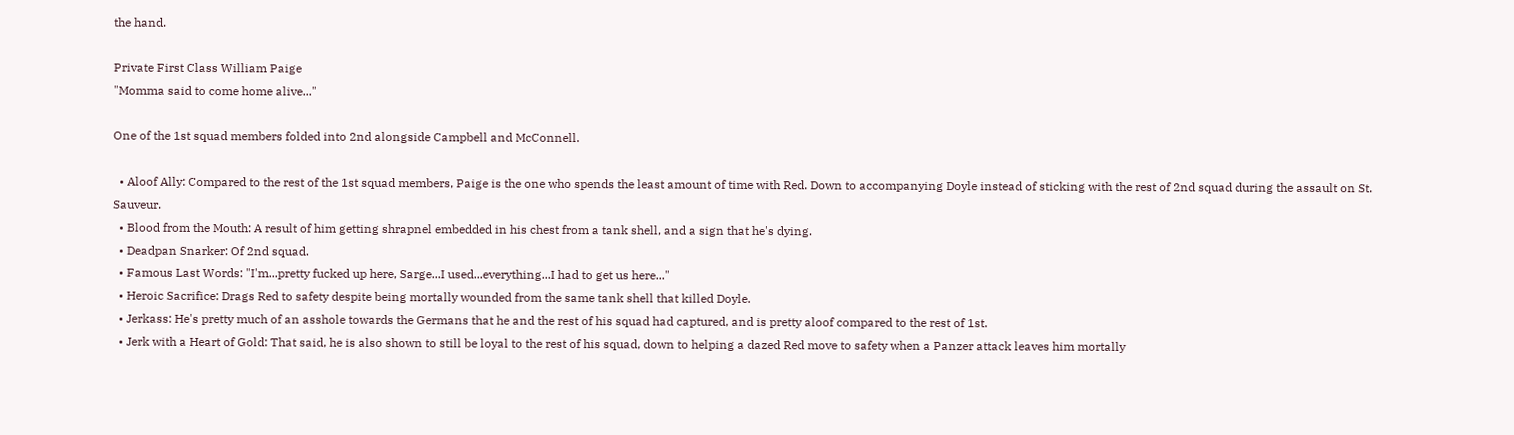the hand.

Private First Class William Paige
"Momma said to come home alive..."

One of the 1st squad members folded into 2nd alongside Campbell and McConnell.

  • Aloof Ally: Compared to the rest of the 1st squad members, Paige is the one who spends the least amount of time with Red. Down to accompanying Doyle instead of sticking with the rest of 2nd squad during the assault on St. Sauveur.
  • Blood from the Mouth: A result of him getting shrapnel embedded in his chest from a tank shell, and a sign that he's dying.
  • Deadpan Snarker: Of 2nd squad.
  • Famous Last Words: "I'm...pretty fucked up here, Sarge...I used...everything...I had to get us here..."
  • Heroic Sacrifice: Drags Red to safety despite being mortally wounded from the same tank shell that killed Doyle.
  • Jerkass: He's pretty much of an asshole towards the Germans that he and the rest of his squad had captured, and is pretty aloof compared to the rest of 1st.
  • Jerk with a Heart of Gold: That said, he is also shown to still be loyal to the rest of his squad, down to helping a dazed Red move to safety when a Panzer attack leaves him mortally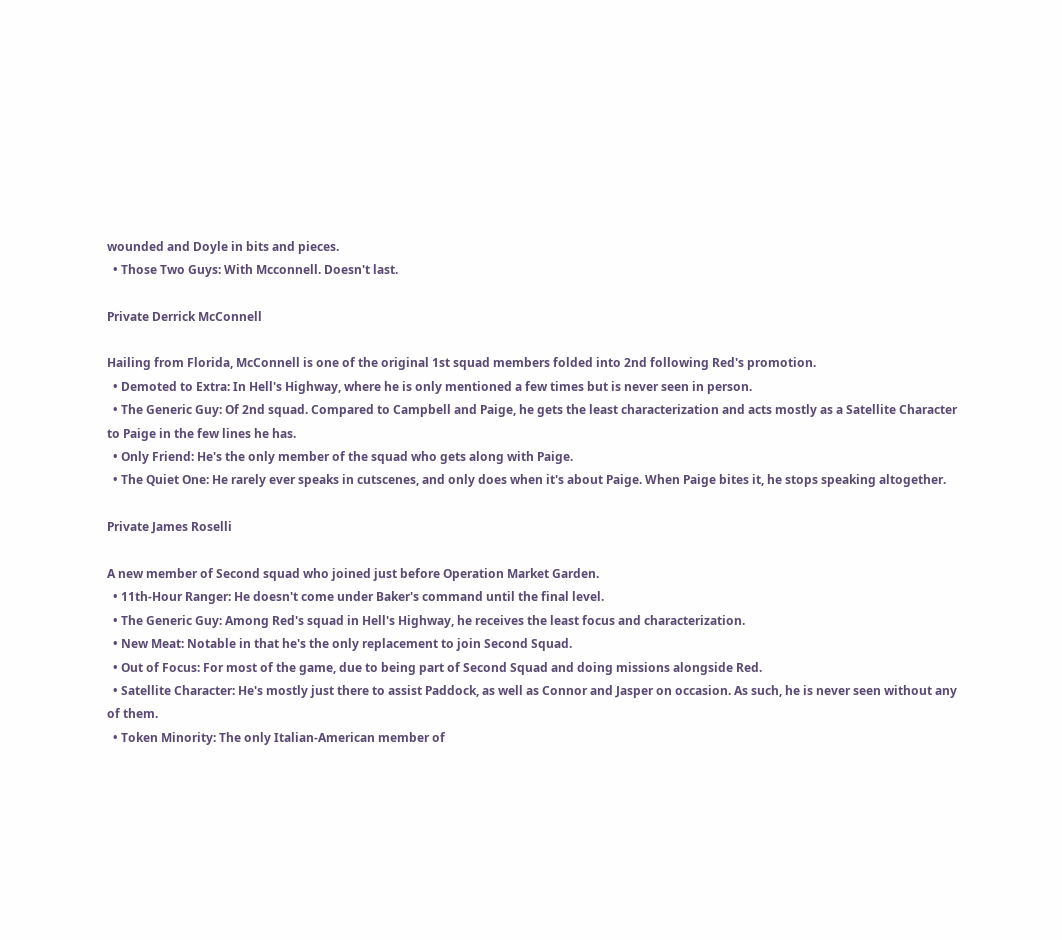wounded and Doyle in bits and pieces.
  • Those Two Guys: With Mcconnell. Doesn't last.

Private Derrick McConnell

Hailing from Florida, McConnell is one of the original 1st squad members folded into 2nd following Red's promotion.
  • Demoted to Extra: In Hell's Highway, where he is only mentioned a few times but is never seen in person.
  • The Generic Guy: Of 2nd squad. Compared to Campbell and Paige, he gets the least characterization and acts mostly as a Satellite Character to Paige in the few lines he has.
  • Only Friend: He's the only member of the squad who gets along with Paige.
  • The Quiet One: He rarely ever speaks in cutscenes, and only does when it's about Paige. When Paige bites it, he stops speaking altogether.

Private James Roselli

A new member of Second squad who joined just before Operation Market Garden.
  • 11th-Hour Ranger: He doesn't come under Baker's command until the final level.
  • The Generic Guy: Among Red's squad in Hell's Highway, he receives the least focus and characterization.
  • New Meat: Notable in that he's the only replacement to join Second Squad.
  • Out of Focus: For most of the game, due to being part of Second Squad and doing missions alongside Red.
  • Satellite Character: He's mostly just there to assist Paddock, as well as Connor and Jasper on occasion. As such, he is never seen without any of them.
  • Token Minority: The only Italian-American member of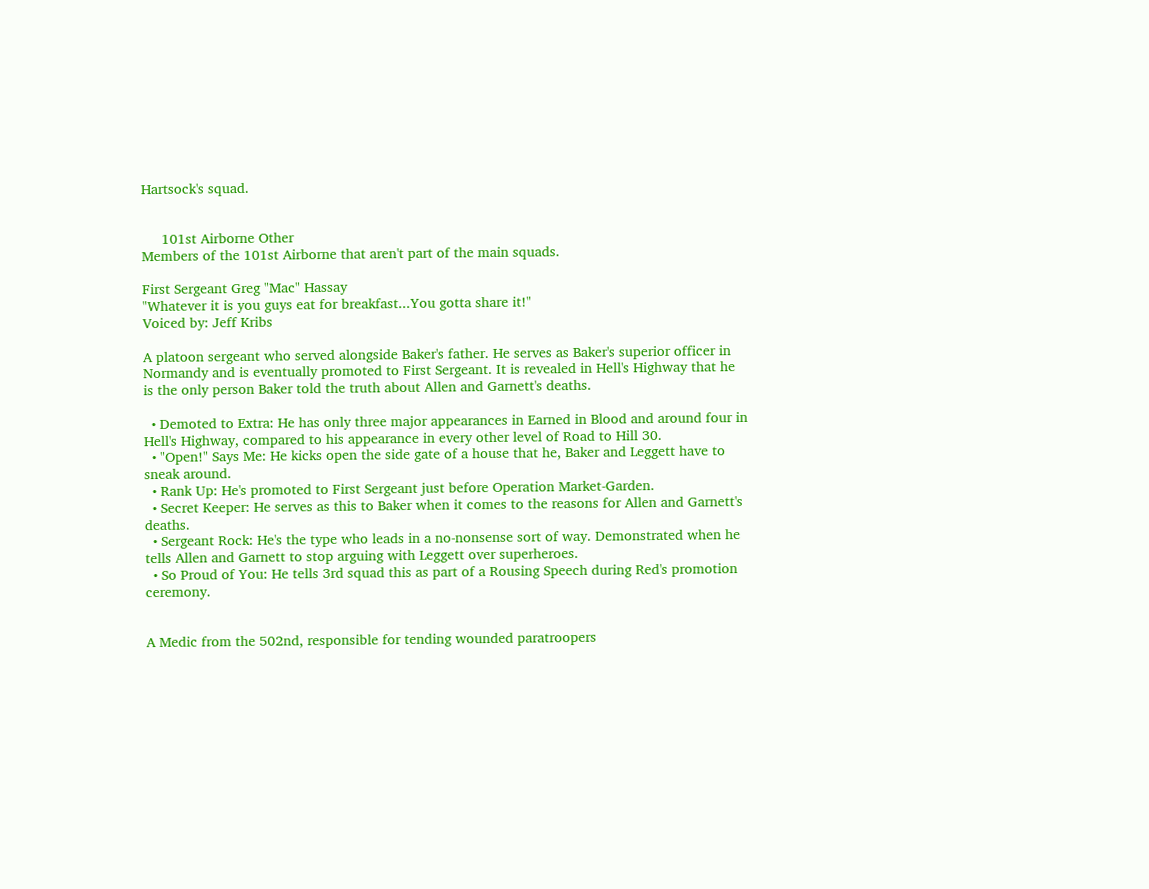Hartsock's squad.


     101st Airborne Other
Members of the 101st Airborne that aren't part of the main squads.

First Sergeant Greg "Mac" Hassay
"Whatever it is you guys eat for breakfast...You gotta share it!"
Voiced by: Jeff Kribs

A platoon sergeant who served alongside Baker's father. He serves as Baker's superior officer in Normandy and is eventually promoted to First Sergeant. It is revealed in Hell's Highway that he is the only person Baker told the truth about Allen and Garnett's deaths.

  • Demoted to Extra: He has only three major appearances in Earned in Blood and around four in Hell's Highway, compared to his appearance in every other level of Road to Hill 30.
  • "Open!" Says Me: He kicks open the side gate of a house that he, Baker and Leggett have to sneak around.
  • Rank Up: He's promoted to First Sergeant just before Operation Market-Garden.
  • Secret Keeper: He serves as this to Baker when it comes to the reasons for Allen and Garnett's deaths.
  • Sergeant Rock: He's the type who leads in a no-nonsense sort of way. Demonstrated when he tells Allen and Garnett to stop arguing with Leggett over superheroes.
  • So Proud of You: He tells 3rd squad this as part of a Rousing Speech during Red's promotion ceremony.


A Medic from the 502nd, responsible for tending wounded paratroopers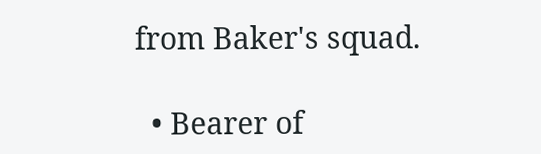from Baker's squad.

  • Bearer of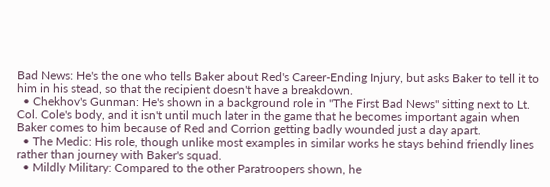Bad News: He's the one who tells Baker about Red's Career-Ending Injury, but asks Baker to tell it to him in his stead, so that the recipient doesn't have a breakdown.
  • Chekhov's Gunman: He's shown in a background role in "The First Bad News" sitting next to Lt. Col. Cole's body, and it isn't until much later in the game that he becomes important again when Baker comes to him because of Red and Corrion getting badly wounded just a day apart.
  • The Medic: His role, though unlike most examples in similar works he stays behind friendly lines rather than journey with Baker's squad.
  • Mildly Military: Compared to the other Paratroopers shown, he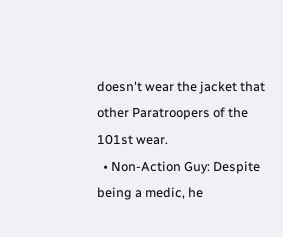doesn't wear the jacket that other Paratroopers of the 101st wear.
  • Non-Action Guy: Despite being a medic, he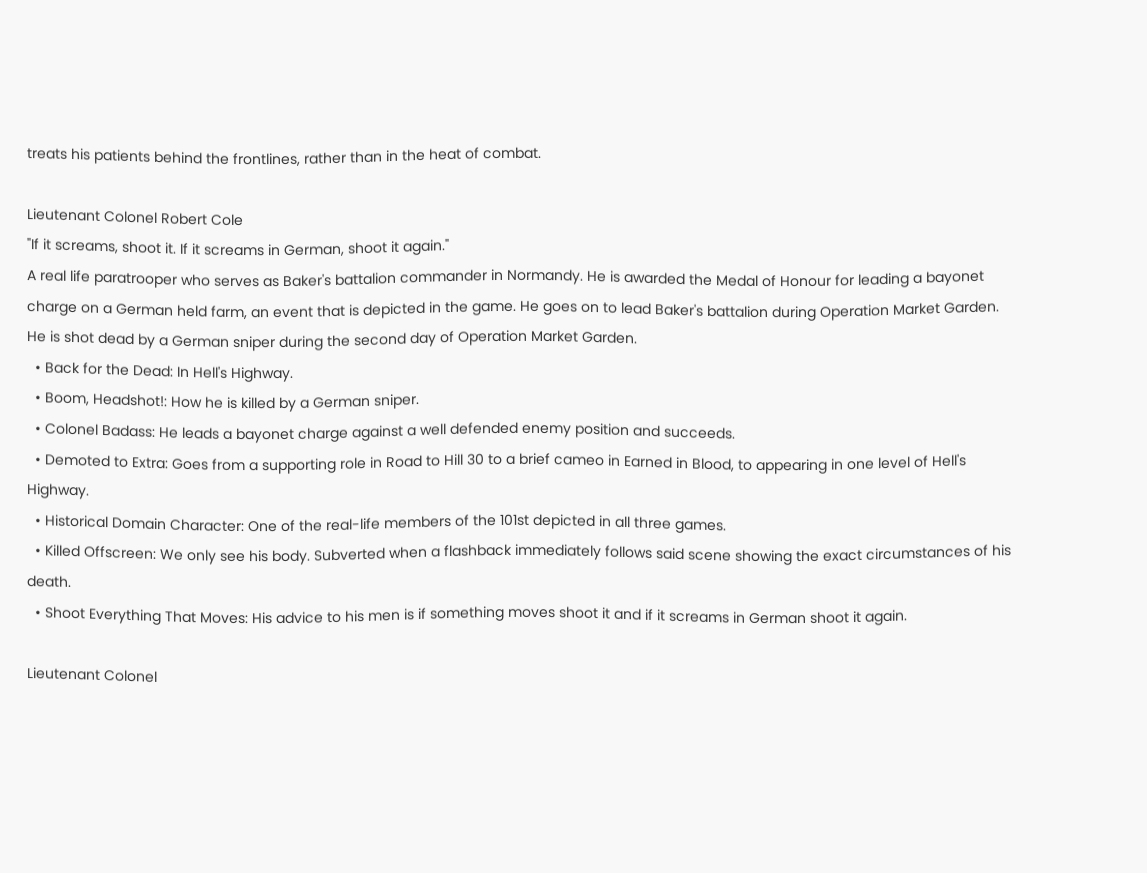treats his patients behind the frontlines, rather than in the heat of combat.

Lieutenant Colonel Robert Cole
"If it screams, shoot it. If it screams in German, shoot it again."
A real life paratrooper who serves as Baker's battalion commander in Normandy. He is awarded the Medal of Honour for leading a bayonet charge on a German held farm, an event that is depicted in the game. He goes on to lead Baker's battalion during Operation Market Garden. He is shot dead by a German sniper during the second day of Operation Market Garden.
  • Back for the Dead: In Hell's Highway.
  • Boom, Headshot!: How he is killed by a German sniper.
  • Colonel Badass: He leads a bayonet charge against a well defended enemy position and succeeds.
  • Demoted to Extra: Goes from a supporting role in Road to Hill 30 to a brief cameo in Earned in Blood, to appearing in one level of Hell's Highway.
  • Historical Domain Character: One of the real-life members of the 101st depicted in all three games.
  • Killed Offscreen: We only see his body. Subverted when a flashback immediately follows said scene showing the exact circumstances of his death.
  • Shoot Everything That Moves: His advice to his men is if something moves shoot it and if it screams in German shoot it again.

Lieutenant Colonel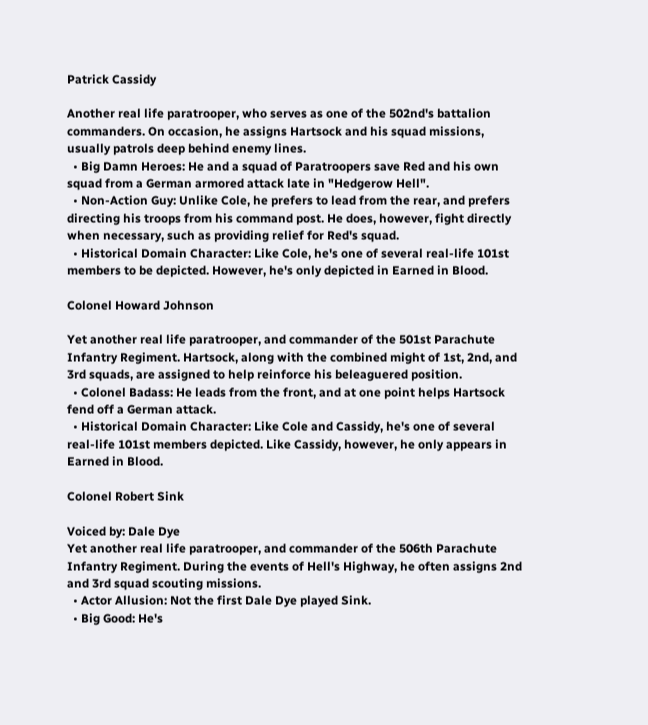Patrick Cassidy

Another real life paratrooper, who serves as one of the 502nd's battalion commanders. On occasion, he assigns Hartsock and his squad missions, usually patrols deep behind enemy lines.
  • Big Damn Heroes: He and a squad of Paratroopers save Red and his own squad from a German armored attack late in "Hedgerow Hell".
  • Non-Action Guy: Unlike Cole, he prefers to lead from the rear, and prefers directing his troops from his command post. He does, however, fight directly when necessary, such as providing relief for Red's squad.
  • Historical Domain Character: Like Cole, he's one of several real-life 101st members to be depicted. However, he's only depicted in Earned in Blood.

Colonel Howard Johnson

Yet another real life paratrooper, and commander of the 501st Parachute Infantry Regiment. Hartsock, along with the combined might of 1st, 2nd, and 3rd squads, are assigned to help reinforce his beleaguered position.
  • Colonel Badass: He leads from the front, and at one point helps Hartsock fend off a German attack.
  • Historical Domain Character: Like Cole and Cassidy, he's one of several real-life 101st members depicted. Like Cassidy, however, he only appears in Earned in Blood.

Colonel Robert Sink

Voiced by: Dale Dye
Yet another real life paratrooper, and commander of the 506th Parachute Infantry Regiment. During the events of Hell's Highway, he often assigns 2nd and 3rd squad scouting missions.
  • Actor Allusion: Not the first Dale Dye played Sink.
  • Big Good: He's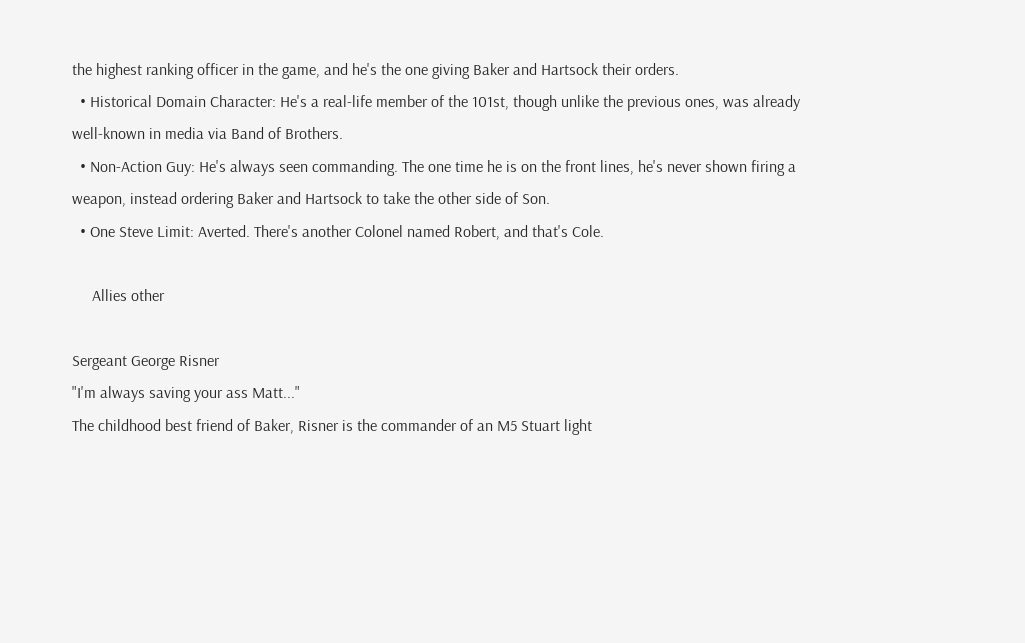the highest ranking officer in the game, and he's the one giving Baker and Hartsock their orders.
  • Historical Domain Character: He's a real-life member of the 101st, though unlike the previous ones, was already well-known in media via Band of Brothers.
  • Non-Action Guy: He's always seen commanding. The one time he is on the front lines, he's never shown firing a weapon, instead ordering Baker and Hartsock to take the other side of Son.
  • One Steve Limit: Averted. There's another Colonel named Robert, and that's Cole.

     Allies other

Sergeant George Risner
"I'm always saving your ass Matt..."
The childhood best friend of Baker, Risner is the commander of an M5 Stuart light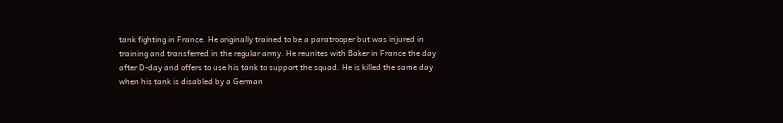tank fighting in France. He originally trained to be a paratrooper but was injured in training and transferred in the regular army. He reunites with Baker in France the day after D-day and offers to use his tank to support the squad. He is killed the same day when his tank is disabled by a German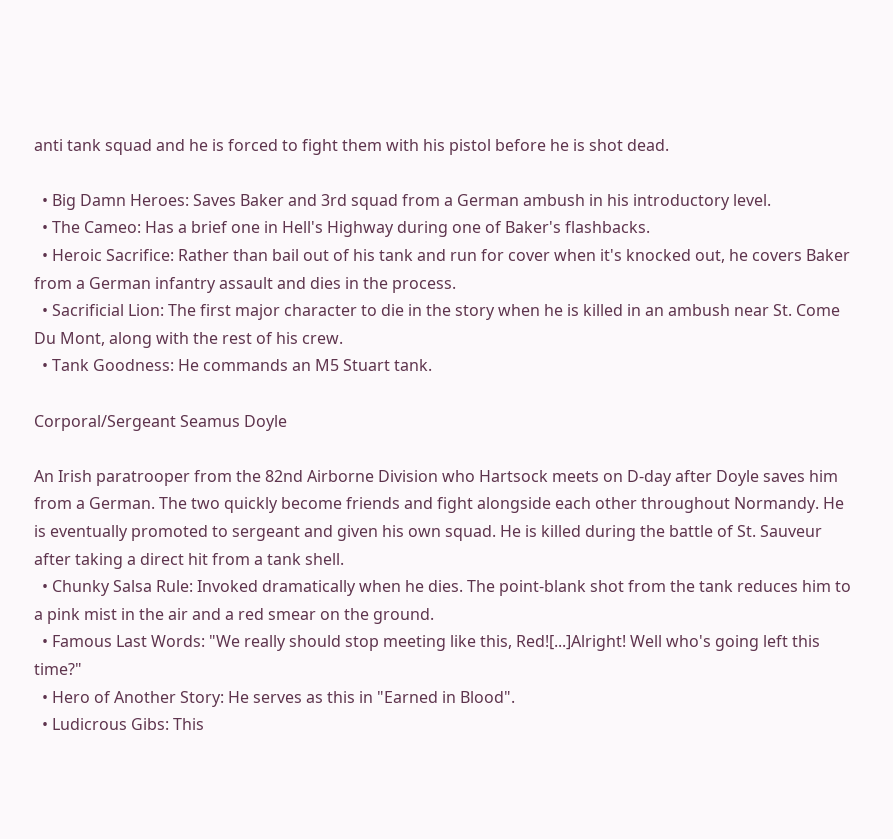anti tank squad and he is forced to fight them with his pistol before he is shot dead.

  • Big Damn Heroes: Saves Baker and 3rd squad from a German ambush in his introductory level.
  • The Cameo: Has a brief one in Hell's Highway during one of Baker's flashbacks.
  • Heroic Sacrifice: Rather than bail out of his tank and run for cover when it's knocked out, he covers Baker from a German infantry assault and dies in the process.
  • Sacrificial Lion: The first major character to die in the story when he is killed in an ambush near St. Come Du Mont, along with the rest of his crew.
  • Tank Goodness: He commands an M5 Stuart tank.

Corporal/Sergeant Seamus Doyle

An Irish paratrooper from the 82nd Airborne Division who Hartsock meets on D-day after Doyle saves him from a German. The two quickly become friends and fight alongside each other throughout Normandy. He is eventually promoted to sergeant and given his own squad. He is killed during the battle of St. Sauveur after taking a direct hit from a tank shell.
  • Chunky Salsa Rule: Invoked dramatically when he dies. The point-blank shot from the tank reduces him to a pink mist in the air and a red smear on the ground.
  • Famous Last Words: "We really should stop meeting like this, Red![...]Alright! Well who's going left this time?"
  • Hero of Another Story: He serves as this in "Earned in Blood".
  • Ludicrous Gibs: This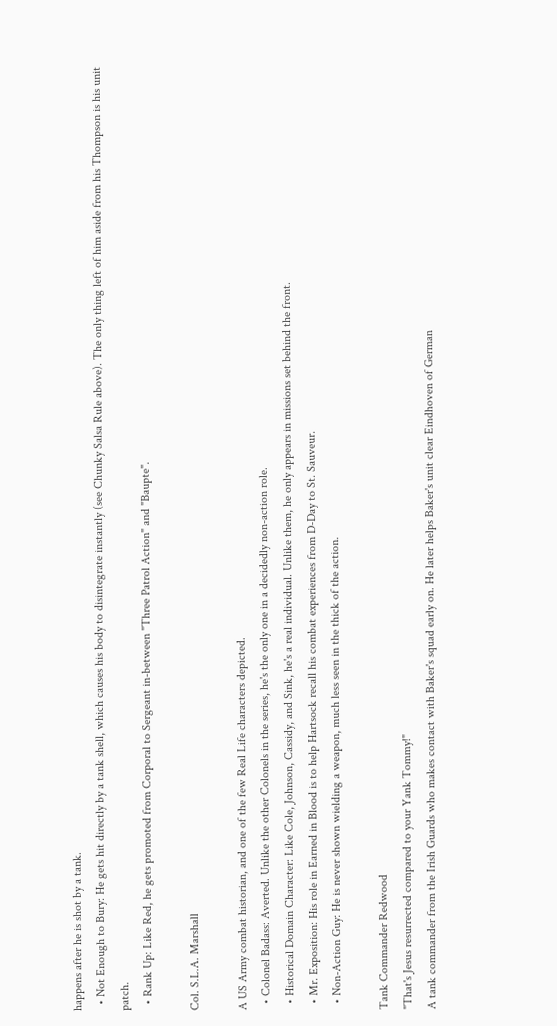happens after he is shot by a tank.
  • Not Enough to Bury: He gets hit directly by a tank shell, which causes his body to disintegrate instantly (see Chunky Salsa Rule above). The only thing left of him aside from his Thompson is his unit patch.
  • Rank Up: Like Red, he gets promoted from Corporal to Sergeant in-between "Three Patrol Action" and "Baupte".

Col. S.L.A. Marshall

A US Army combat historian, and one of the few Real Life characters depicted.
  • Colonel Badass: Averted. Unlike the other Colonels in the series, he's the only one in a decidedly non-action role.
  • Historical Domain Character: Like Cole, Johnson, Cassidy, and Sink, he's a real individual. Unlike them, he only appears in missions set behind the front.
  • Mr. Exposition: His role in Earned in Blood is to help Hartsock recall his combat experiences from D-Day to St. Sauveur.
  • Non-Action Guy: He is never shown wielding a weapon, much less seen in the thick of the action.

Tank Commander Redwood
"That's Jesus resurrected compared to your Yank Tommy!"
A tank commander from the Irish Guards who makes contact with Baker's squad early on. He later helps Baker's unit clear Eindhoven of German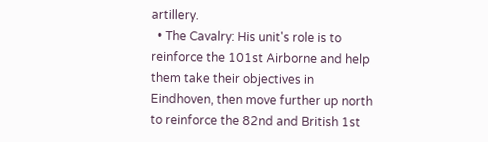artillery.
  • The Cavalry: His unit's role is to reinforce the 101st Airborne and help them take their objectives in Eindhoven, then move further up north to reinforce the 82nd and British 1st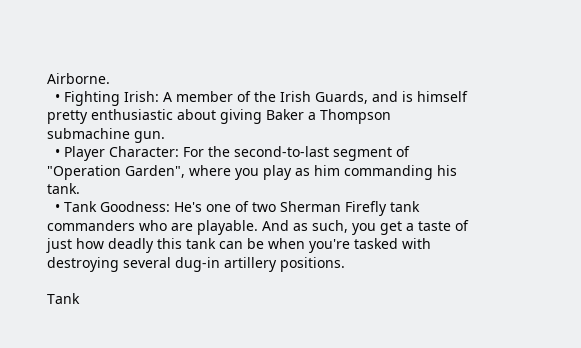Airborne.
  • Fighting Irish: A member of the Irish Guards, and is himself pretty enthusiastic about giving Baker a Thompson submachine gun.
  • Player Character: For the second-to-last segment of "Operation Garden", where you play as him commanding his tank.
  • Tank Goodness: He's one of two Sherman Firefly tank commanders who are playable. And as such, you get a taste of just how deadly this tank can be when you're tasked with destroying several dug-in artillery positions.

Tank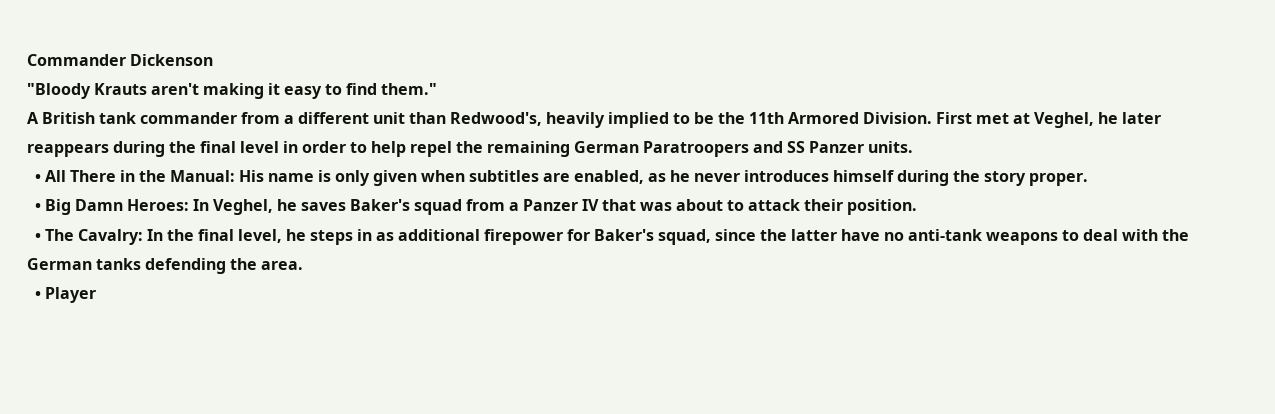Commander Dickenson
"Bloody Krauts aren't making it easy to find them."
A British tank commander from a different unit than Redwood's, heavily implied to be the 11th Armored Division. First met at Veghel, he later reappears during the final level in order to help repel the remaining German Paratroopers and SS Panzer units.
  • All There in the Manual: His name is only given when subtitles are enabled, as he never introduces himself during the story proper.
  • Big Damn Heroes: In Veghel, he saves Baker's squad from a Panzer IV that was about to attack their position.
  • The Cavalry: In the final level, he steps in as additional firepower for Baker's squad, since the latter have no anti-tank weapons to deal with the German tanks defending the area.
  • Player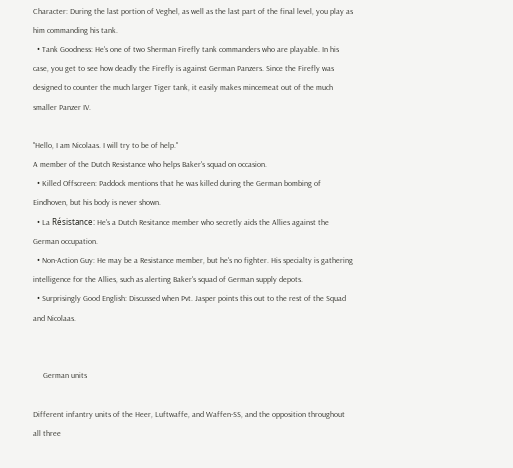Character: During the last portion of Veghel, as well as the last part of the final level, you play as him commanding his tank.
  • Tank Goodness: He's one of two Sherman Firefly tank commanders who are playable. In his case, you get to see how deadly the Firefly is against German Panzers. Since the Firefly was designed to counter the much larger Tiger tank, it easily makes mincemeat out of the much smaller Panzer IV.

"Hello, I am Nicolaas. I will try to be of help."
A member of the Dutch Resistance who helps Baker's squad on occasion.
  • Killed Offscreen: Paddock mentions that he was killed during the German bombing of Eindhoven, but his body is never shown.
  • La Résistance: He's a Dutch Resitance member who secretly aids the Allies against the German occupation.
  • Non-Action Guy: He may be a Resistance member, but he's no fighter. His specialty is gathering intelligence for the Allies, such as alerting Baker's squad of German supply depots.
  • Surprisingly Good English: Discussed when Pvt. Jasper points this out to the rest of the Squad and Nicolaas.


     German units

Different infantry units of the Heer, Luftwaffe, and Waffen-SS, and the opposition throughout all three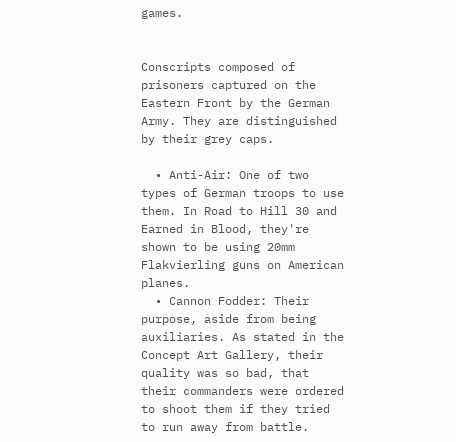games.


Conscripts composed of prisoners captured on the Eastern Front by the German Army. They are distinguished by their grey caps.

  • Anti-Air: One of two types of German troops to use them. In Road to Hill 30 and Earned in Blood, they're shown to be using 20mm Flakvierling guns on American planes.
  • Cannon Fodder: Their purpose, aside from being auxiliaries. As stated in the Concept Art Gallery, their quality was so bad, that their commanders were ordered to shoot them if they tried to run away from battle.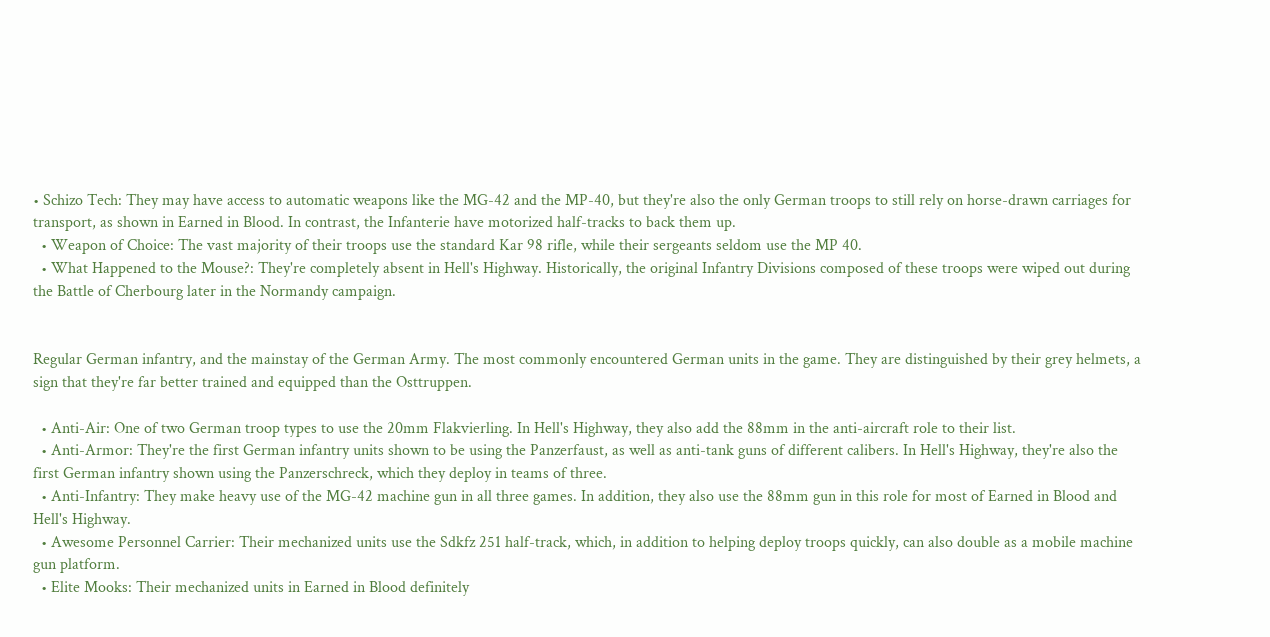• Schizo Tech: They may have access to automatic weapons like the MG-42 and the MP-40, but they're also the only German troops to still rely on horse-drawn carriages for transport, as shown in Earned in Blood. In contrast, the Infanterie have motorized half-tracks to back them up.
  • Weapon of Choice: The vast majority of their troops use the standard Kar 98 rifle, while their sergeants seldom use the MP 40.
  • What Happened to the Mouse?: They're completely absent in Hell's Highway. Historically, the original Infantry Divisions composed of these troops were wiped out during the Battle of Cherbourg later in the Normandy campaign.


Regular German infantry, and the mainstay of the German Army. The most commonly encountered German units in the game. They are distinguished by their grey helmets, a sign that they're far better trained and equipped than the Osttruppen.

  • Anti-Air: One of two German troop types to use the 20mm Flakvierling. In Hell's Highway, they also add the 88mm in the anti-aircraft role to their list.
  • Anti-Armor: They're the first German infantry units shown to be using the Panzerfaust, as well as anti-tank guns of different calibers. In Hell's Highway, they're also the first German infantry shown using the Panzerschreck, which they deploy in teams of three.
  • Anti-Infantry: They make heavy use of the MG-42 machine gun in all three games. In addition, they also use the 88mm gun in this role for most of Earned in Blood and Hell's Highway.
  • Awesome Personnel Carrier: Their mechanized units use the Sdkfz 251 half-track, which, in addition to helping deploy troops quickly, can also double as a mobile machine gun platform.
  • Elite Mooks: Their mechanized units in Earned in Blood definitely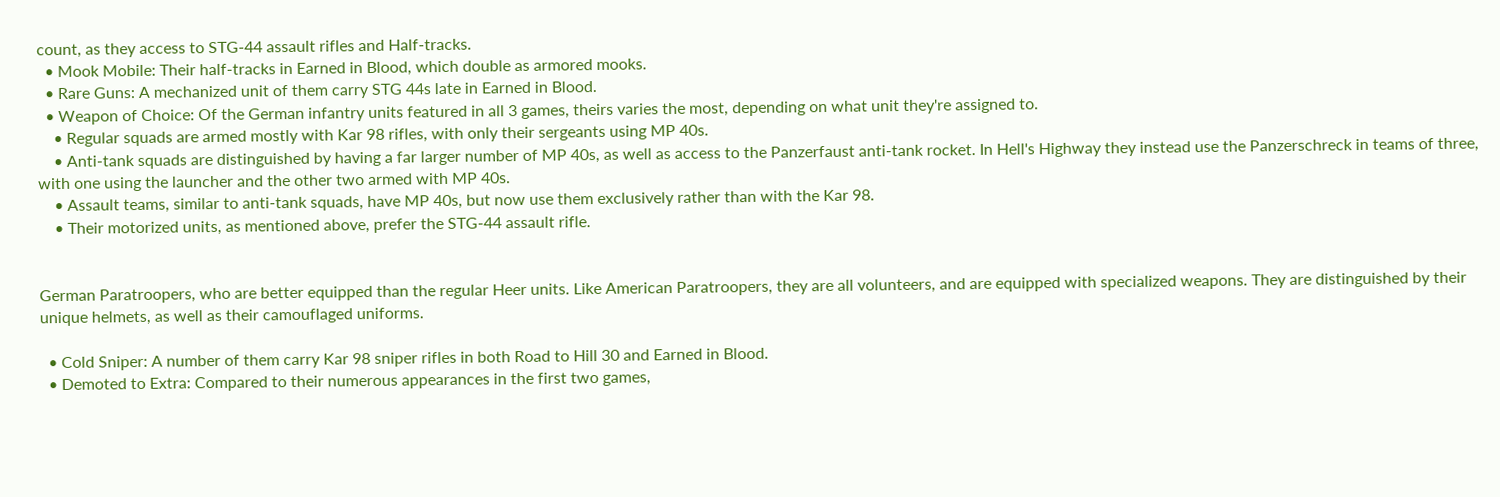count, as they access to STG-44 assault rifles and Half-tracks.
  • Mook Mobile: Their half-tracks in Earned in Blood, which double as armored mooks.
  • Rare Guns: A mechanized unit of them carry STG 44s late in Earned in Blood.
  • Weapon of Choice: Of the German infantry units featured in all 3 games, theirs varies the most, depending on what unit they're assigned to.
    • Regular squads are armed mostly with Kar 98 rifles, with only their sergeants using MP 40s.
    • Anti-tank squads are distinguished by having a far larger number of MP 40s, as well as access to the Panzerfaust anti-tank rocket. In Hell's Highway they instead use the Panzerschreck in teams of three, with one using the launcher and the other two armed with MP 40s.
    • Assault teams, similar to anti-tank squads, have MP 40s, but now use them exclusively rather than with the Kar 98.
    • Their motorized units, as mentioned above, prefer the STG-44 assault rifle.


German Paratroopers, who are better equipped than the regular Heer units. Like American Paratroopers, they are all volunteers, and are equipped with specialized weapons. They are distinguished by their unique helmets, as well as their camouflaged uniforms.

  • Cold Sniper: A number of them carry Kar 98 sniper rifles in both Road to Hill 30 and Earned in Blood.
  • Demoted to Extra: Compared to their numerous appearances in the first two games,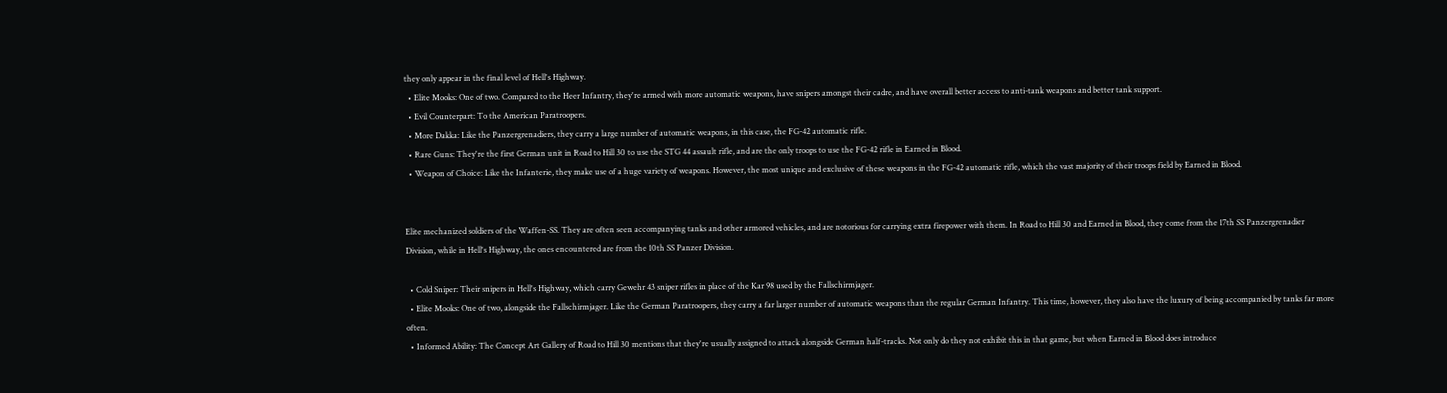they only appear in the final level of Hell's Highway.
  • Elite Mooks: One of two. Compared to the Heer Infantry, they're armed with more automatic weapons, have snipers amongst their cadre, and have overall better access to anti-tank weapons and better tank support.
  • Evil Counterpart: To the American Paratroopers.
  • More Dakka: Like the Panzergrenadiers, they carry a large number of automatic weapons, in this case, the FG-42 automatic rifle.
  • Rare Guns: They're the first German unit in Road to Hill 30 to use the STG 44 assault rifle, and are the only troops to use the FG-42 rifle in Earned in Blood.
  • Weapon of Choice: Like the Infanterie, they make use of a huge variety of weapons. However, the most unique and exclusive of these weapons in the FG-42 automatic rifle, which the vast majority of their troops field by Earned in Blood.


Elite mechanized soldiers of the Waffen-SS. They are often seen accompanying tanks and other armored vehicles, and are notorious for carrying extra firepower with them. In Road to Hill 30 and Earned in Blood, they come from the 17th SS Panzergrenadier Division, while in Hell's Highway, the ones encountered are from the 10th SS Panzer Division.

  • Cold Sniper: Their snipers in Hell's Highway, which carry Gewehr 43 sniper rifles in place of the Kar 98 used by the Fallschirmjager.
  • Elite Mooks: One of two, alongside the Fallschirmjager. Like the German Paratroopers, they carry a far larger number of automatic weapons than the regular German Infantry. This time, however, they also have the luxury of being accompanied by tanks far more often.
  • Informed Ability: The Concept Art Gallery of Road to Hill 30 mentions that they're usually assigned to attack alongside German half-tracks. Not only do they not exhibit this in that game, but when Earned in Blood does introduce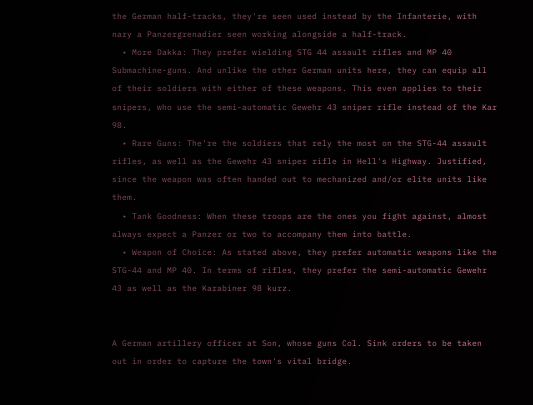the German half-tracks, they're seen used instead by the Infanterie, with nary a Panzergrenadier seen working alongside a half-track.
  • More Dakka: They prefer wielding STG 44 assault rifles and MP 40 Submachine-guns. And unlike the other German units here, they can equip all of their soldiers with either of these weapons. This even applies to their snipers, who use the semi-automatic Gewehr 43 sniper rifle instead of the Kar 98.
  • Rare Guns: The're the soldiers that rely the most on the STG-44 assault rifles, as well as the Gewehr 43 sniper rifle in Hell's Highway. Justified, since the weapon was often handed out to mechanized and/or elite units like them.
  • Tank Goodness: When these troops are the ones you fight against, almost always expect a Panzer or two to accompany them into battle.
  • Weapon of Choice: As stated above, they prefer automatic weapons like the STG-44 and MP 40. In terms of rifles, they prefer the semi-automatic Gewehr 43 as well as the Karabiner 98 kurz.


A German artillery officer at Son, whose guns Col. Sink orders to be taken out in order to capture the town's vital bridge.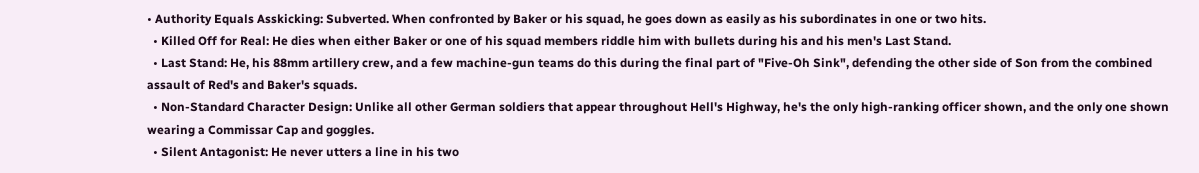• Authority Equals Asskicking: Subverted. When confronted by Baker or his squad, he goes down as easily as his subordinates in one or two hits.
  • Killed Off for Real: He dies when either Baker or one of his squad members riddle him with bullets during his and his men's Last Stand.
  • Last Stand: He, his 88mm artillery crew, and a few machine-gun teams do this during the final part of "Five-Oh Sink", defending the other side of Son from the combined assault of Red's and Baker's squads.
  • Non-Standard Character Design: Unlike all other German soldiers that appear throughout Hell's Highway, he's the only high-ranking officer shown, and the only one shown wearing a Commissar Cap and goggles.
  • Silent Antagonist: He never utters a line in his two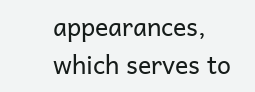appearances, which serves to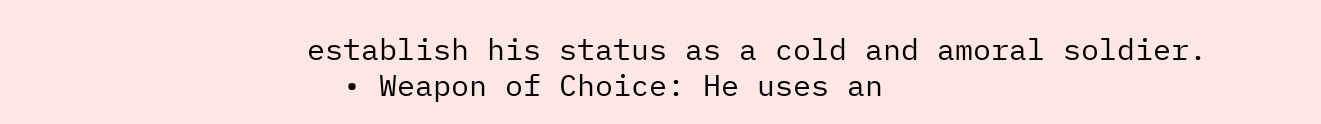establish his status as a cold and amoral soldier.
  • Weapon of Choice: He uses an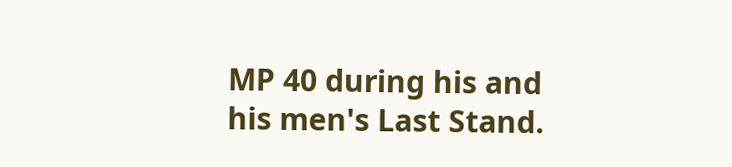MP 40 during his and his men's Last Stand.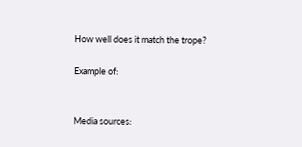How well does it match the trope?

Example of:


Media sources: